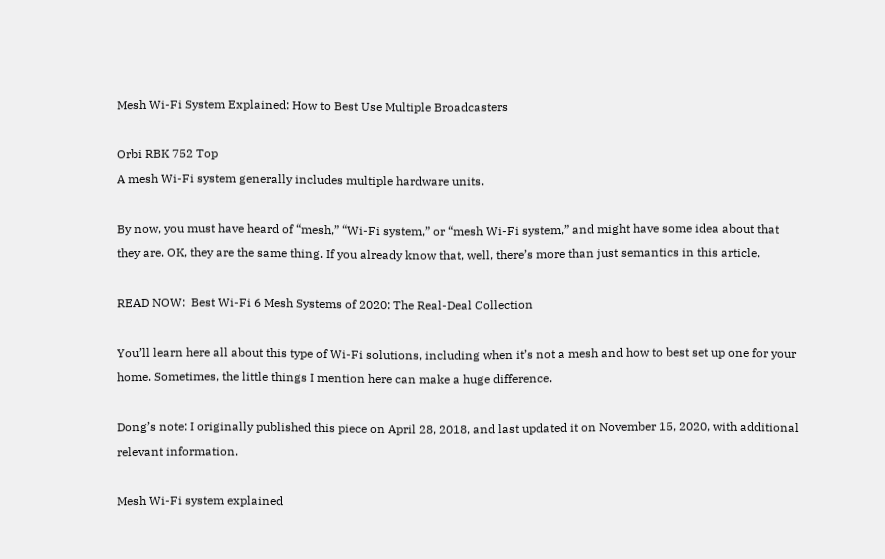Mesh Wi-Fi System Explained: How to Best Use Multiple Broadcasters

Orbi RBK 752 Top
A mesh Wi-Fi system generally includes multiple hardware units.

By now, you must have heard of “mesh,” “Wi-Fi system,” or “mesh Wi-Fi system,” and might have some idea about that they are. OK, they are the same thing. If you already know that, well, there’s more than just semantics in this article.

READ NOW:  Best Wi-Fi 6 Mesh Systems of 2020: The Real-Deal Collection

You’ll learn here all about this type of Wi-Fi solutions, including when it’s not a mesh and how to best set up one for your home. Sometimes, the little things I mention here can make a huge difference.

Dong’s note: I originally published this piece on April 28, 2018, and last updated it on November 15, 2020, with additional relevant information.

Mesh Wi-Fi system explained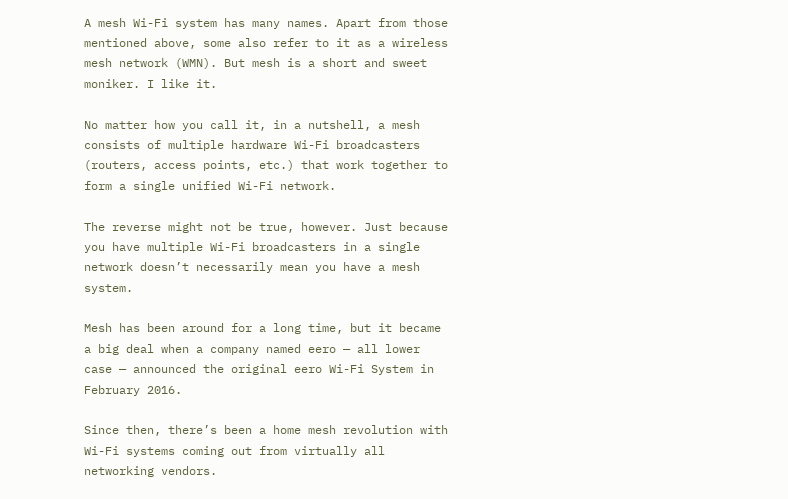A mesh Wi-Fi system has many names. Apart from those mentioned above, some also refer to it as a wireless mesh network (WMN). But mesh is a short and sweet moniker. I like it.

No matter how you call it, in a nutshell, a mesh consists of multiple hardware Wi-Fi broadcasters (routers, access points, etc.) that work together to form a single unified Wi-Fi network.

The reverse might not be true, however. Just because you have multiple Wi-Fi broadcasters in a single network doesn’t necessarily mean you have a mesh system.

Mesh has been around for a long time, but it became a big deal when a company named eero — all lower case — announced the original eero Wi-Fi System in February 2016.

Since then, there’s been a home mesh revolution with Wi-Fi systems coming out from virtually all networking vendors.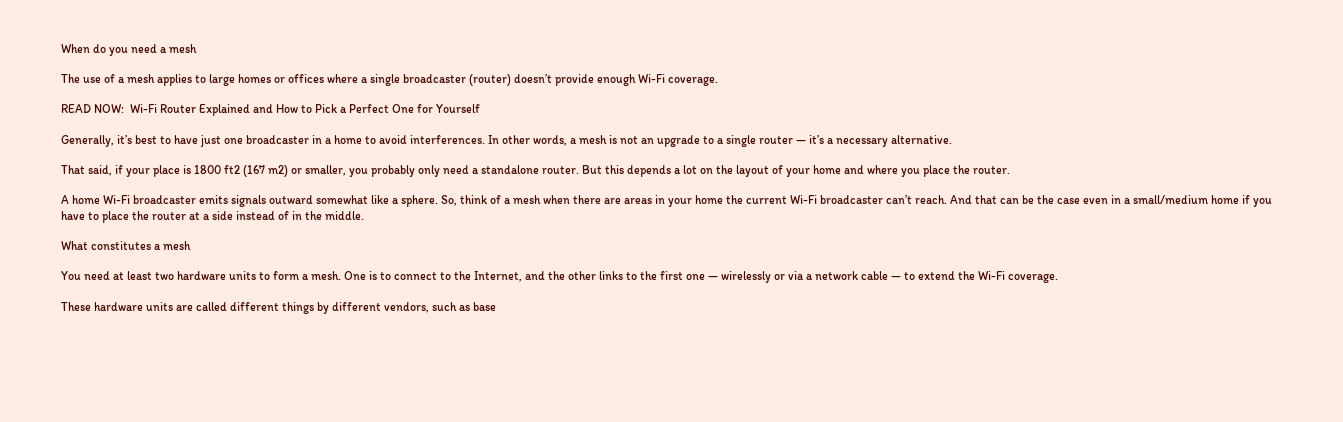When do you need a mesh

The use of a mesh applies to large homes or offices where a single broadcaster (router) doesn’t provide enough Wi-Fi coverage.

READ NOW:  Wi-Fi Router Explained and How to Pick a Perfect One for Yourself

Generally, it’s best to have just one broadcaster in a home to avoid interferences. In other words, a mesh is not an upgrade to a single router — it’s a necessary alternative.

That said, if your place is 1800 ft2 (167 m2) or smaller, you probably only need a standalone router. But this depends a lot on the layout of your home and where you place the router.

A home Wi-Fi broadcaster emits signals outward somewhat like a sphere. So, think of a mesh when there are areas in your home the current Wi-Fi broadcaster can’t reach. And that can be the case even in a small/medium home if you have to place the router at a side instead of in the middle.

What constitutes a mesh

You need at least two hardware units to form a mesh. One is to connect to the Internet, and the other links to the first one — wirelessly or via a network cable — to extend the Wi-Fi coverage.

These hardware units are called different things by different vendors, such as base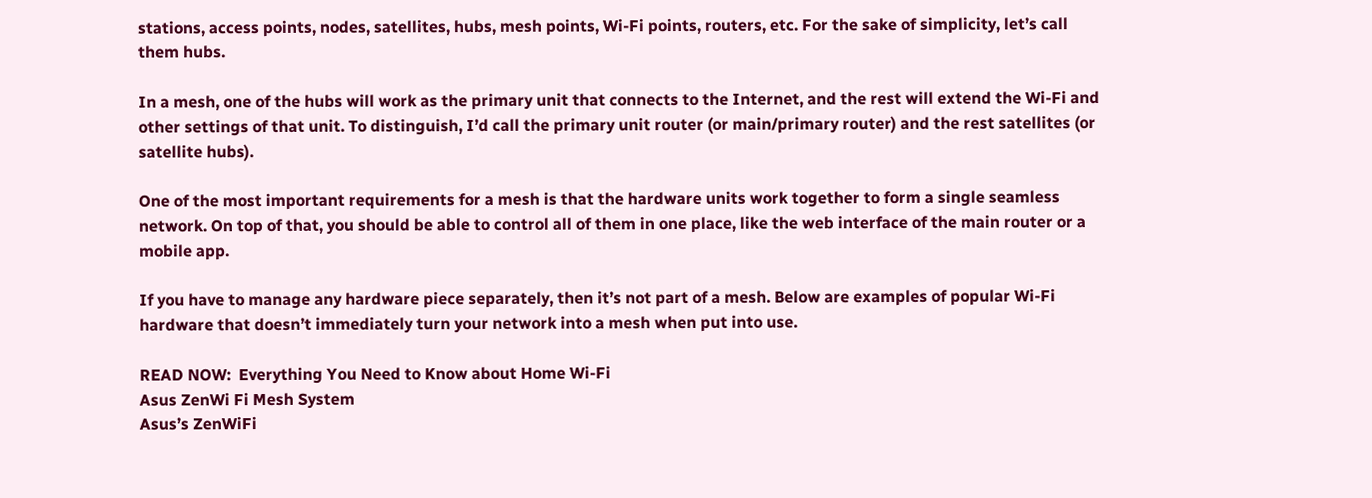stations, access points, nodes, satellites, hubs, mesh points, Wi-Fi points, routers, etc. For the sake of simplicity, let’s call them hubs.

In a mesh, one of the hubs will work as the primary unit that connects to the Internet, and the rest will extend the Wi-Fi and other settings of that unit. To distinguish, I’d call the primary unit router (or main/primary router) and the rest satellites (or satellite hubs).

One of the most important requirements for a mesh is that the hardware units work together to form a single seamless network. On top of that, you should be able to control all of them in one place, like the web interface of the main router or a mobile app.

If you have to manage any hardware piece separately, then it’s not part of a mesh. Below are examples of popular Wi-Fi hardware that doesn’t immediately turn your network into a mesh when put into use.

READ NOW:  Everything You Need to Know about Home Wi-Fi
Asus ZenWi Fi Mesh System
Asus’s ZenWiFi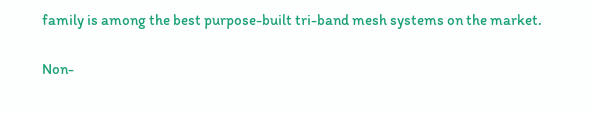family is among the best purpose-built tri-band mesh systems on the market.

Non-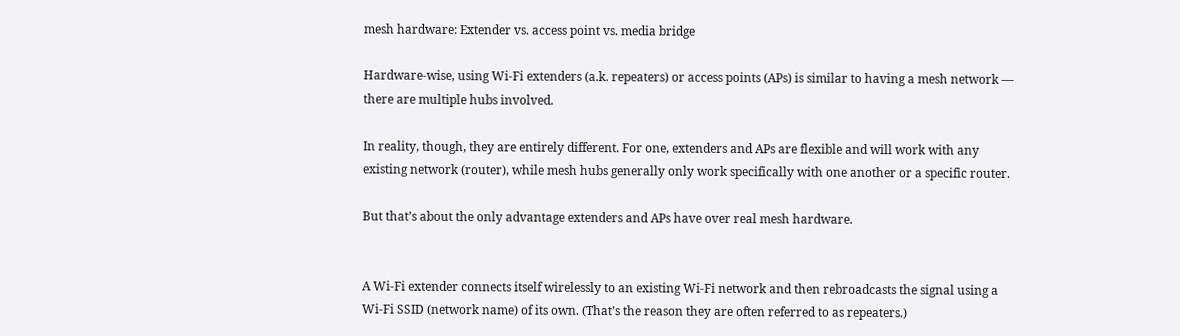mesh hardware: Extender vs. access point vs. media bridge

Hardware-wise, using Wi-Fi extenders (a.k. repeaters) or access points (APs) is similar to having a mesh network — there are multiple hubs involved.

In reality, though, they are entirely different. For one, extenders and APs are flexible and will work with any existing network (router), while mesh hubs generally only work specifically with one another or a specific router.

But that’s about the only advantage extenders and APs have over real mesh hardware.


A Wi-Fi extender connects itself wirelessly to an existing Wi-Fi network and then rebroadcasts the signal using a Wi-Fi SSID (network name) of its own. (That’s the reason they are often referred to as repeaters.)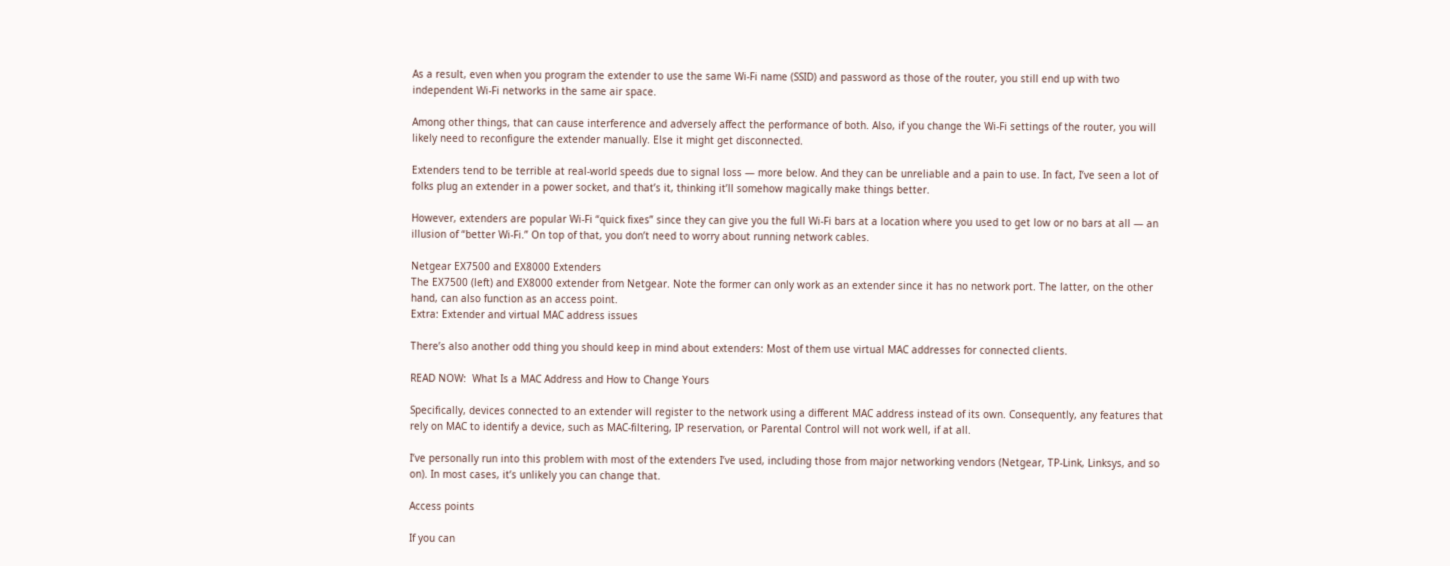As a result, even when you program the extender to use the same Wi-Fi name (SSID) and password as those of the router, you still end up with two independent Wi-Fi networks in the same air space.

Among other things, that can cause interference and adversely affect the performance of both. Also, if you change the Wi-Fi settings of the router, you will likely need to reconfigure the extender manually. Else it might get disconnected.

Extenders tend to be terrible at real-world speeds due to signal loss — more below. And they can be unreliable and a pain to use. In fact, I’ve seen a lot of folks plug an extender in a power socket, and that’s it, thinking it’ll somehow magically make things better.

However, extenders are popular Wi-Fi “quick fixes” since they can give you the full Wi-Fi bars at a location where you used to get low or no bars at all — an illusion of “better Wi-Fi.” On top of that, you don’t need to worry about running network cables.

Netgear EX7500 and EX8000 Extenders
The EX7500 (left) and EX8000 extender from Netgear. Note the former can only work as an extender since it has no network port. The latter, on the other hand, can also function as an access point.
Extra: Extender and virtual MAC address issues

There’s also another odd thing you should keep in mind about extenders: Most of them use virtual MAC addresses for connected clients.

READ NOW:  What Is a MAC Address and How to Change Yours

Specifically, devices connected to an extender will register to the network using a different MAC address instead of its own. Consequently, any features that rely on MAC to identify a device, such as MAC-filtering, IP reservation, or Parental Control will not work well, if at all.

I’ve personally run into this problem with most of the extenders I’ve used, including those from major networking vendors (Netgear, TP-Link, Linksys, and so on). In most cases, it’s unlikely you can change that.

Access points

If you can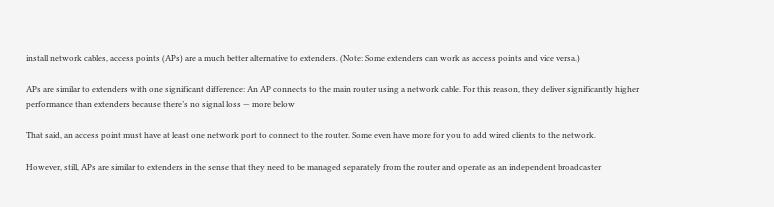install network cables, access points (APs) are a much better alternative to extenders. (Note: Some extenders can work as access points and vice versa.)

APs are similar to extenders with one significant difference: An AP connects to the main router using a network cable. For this reason, they deliver significantly higher performance than extenders because there’s no signal loss — more below

That said, an access point must have at least one network port to connect to the router. Some even have more for you to add wired clients to the network.

However, still, APs are similar to extenders in the sense that they need to be managed separately from the router and operate as an independent broadcaster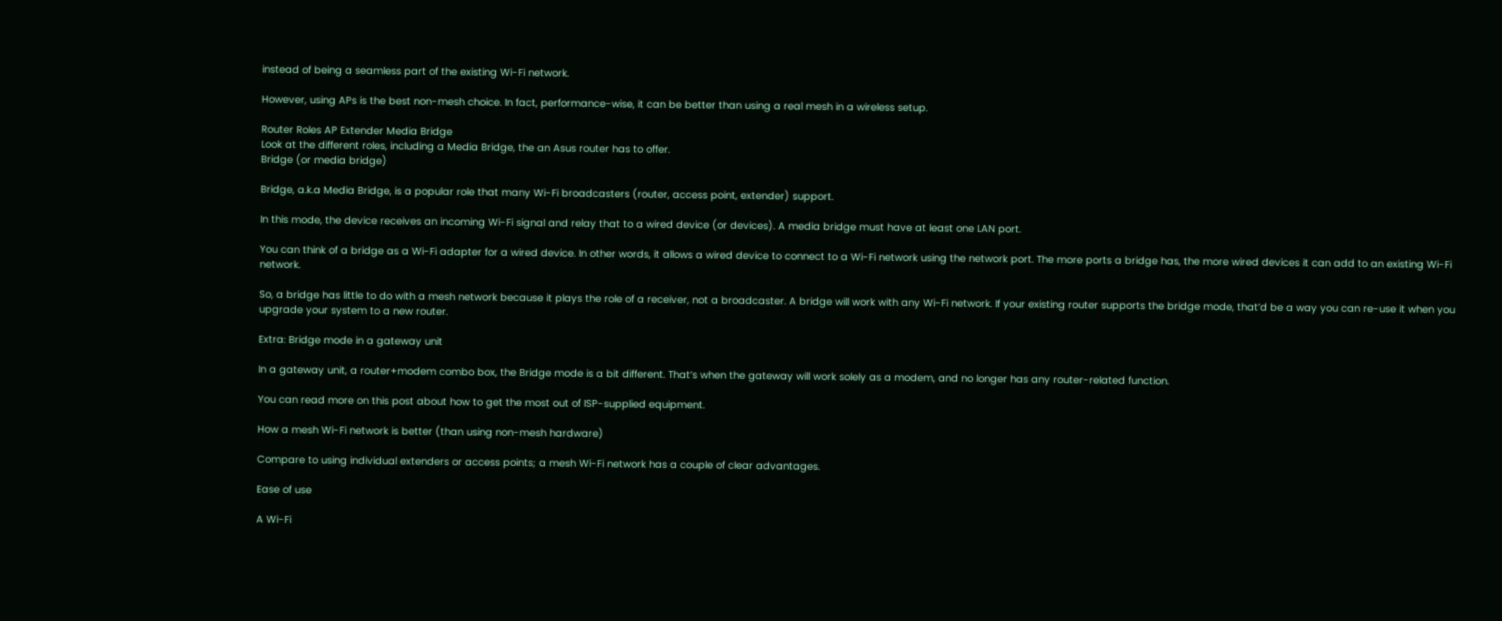instead of being a seamless part of the existing Wi-Fi network.

However, using APs is the best non-mesh choice. In fact, performance-wise, it can be better than using a real mesh in a wireless setup.

Router Roles AP Extender Media Bridge
Look at the different roles, including a Media Bridge, the an Asus router has to offer.
Bridge (or media bridge)

Bridge, a.k.a Media Bridge, is a popular role that many Wi-Fi broadcasters (router, access point, extender) support.

In this mode, the device receives an incoming Wi-Fi signal and relay that to a wired device (or devices). A media bridge must have at least one LAN port.

You can think of a bridge as a Wi-Fi adapter for a wired device. In other words, it allows a wired device to connect to a Wi-Fi network using the network port. The more ports a bridge has, the more wired devices it can add to an existing Wi-Fi network.

So, a bridge has little to do with a mesh network because it plays the role of a receiver, not a broadcaster. A bridge will work with any Wi-Fi network. If your existing router supports the bridge mode, that’d be a way you can re-use it when you upgrade your system to a new router.

Extra: Bridge mode in a gateway unit

In a gateway unit, a router+modem combo box, the Bridge mode is a bit different. That’s when the gateway will work solely as a modem, and no longer has any router-related function.

You can read more on this post about how to get the most out of ISP-supplied equipment.

How a mesh Wi-Fi network is better (than using non-mesh hardware)

Compare to using individual extenders or access points; a mesh Wi-Fi network has a couple of clear advantages.

Ease of use

A Wi-Fi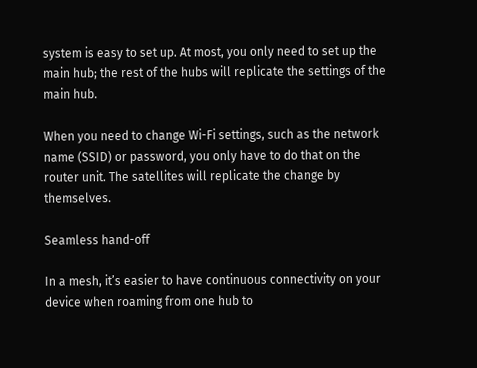system is easy to set up. At most, you only need to set up the main hub; the rest of the hubs will replicate the settings of the main hub.

When you need to change Wi-Fi settings, such as the network name (SSID) or password, you only have to do that on the router unit. The satellites will replicate the change by themselves.

Seamless hand-off

In a mesh, it’s easier to have continuous connectivity on your device when roaming from one hub to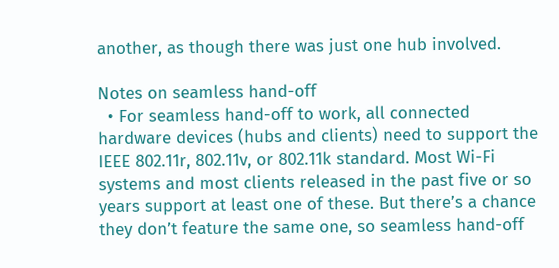another, as though there was just one hub involved.

Notes on seamless hand-off
  • For seamless hand-off to work, all connected hardware devices (hubs and clients) need to support the IEEE 802.11r, 802.11v, or 802.11k standard. Most Wi-Fi systems and most clients released in the past five or so years support at least one of these. But there’s a chance they don’t feature the same one, so seamless hand-off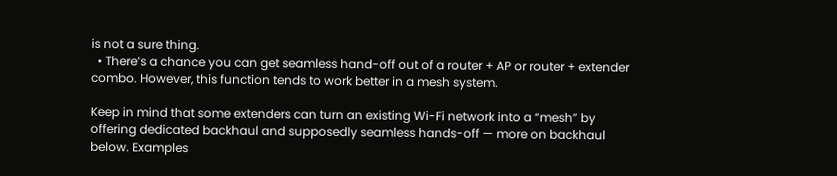is not a sure thing.
  • There’s a chance you can get seamless hand-off out of a router + AP or router + extender combo. However, this function tends to work better in a mesh system.

Keep in mind that some extenders can turn an existing Wi-Fi network into a “mesh” by offering dedicated backhaul and supposedly seamless hands-off — more on backhaul below. Examples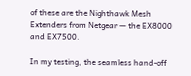of these are the Nighthawk Mesh Extenders from Netgear — the EX8000 and EX7500.

In my testing, the seamless hand-off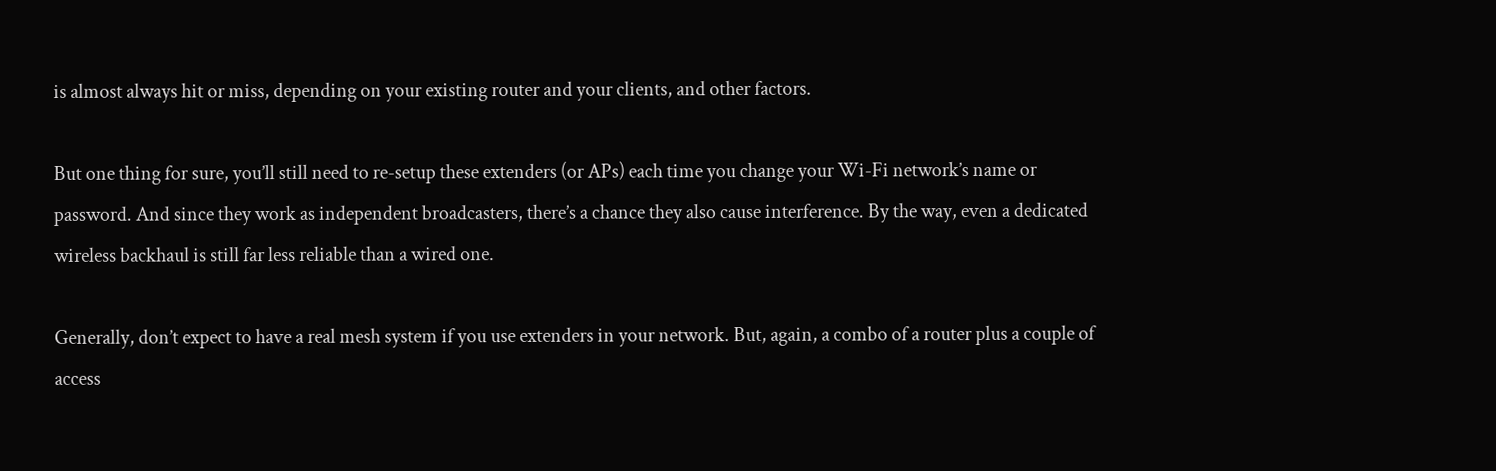is almost always hit or miss, depending on your existing router and your clients, and other factors.

But one thing for sure, you’ll still need to re-setup these extenders (or APs) each time you change your Wi-Fi network’s name or password. And since they work as independent broadcasters, there’s a chance they also cause interference. By the way, even a dedicated wireless backhaul is still far less reliable than a wired one.

Generally, don’t expect to have a real mesh system if you use extenders in your network. But, again, a combo of a router plus a couple of access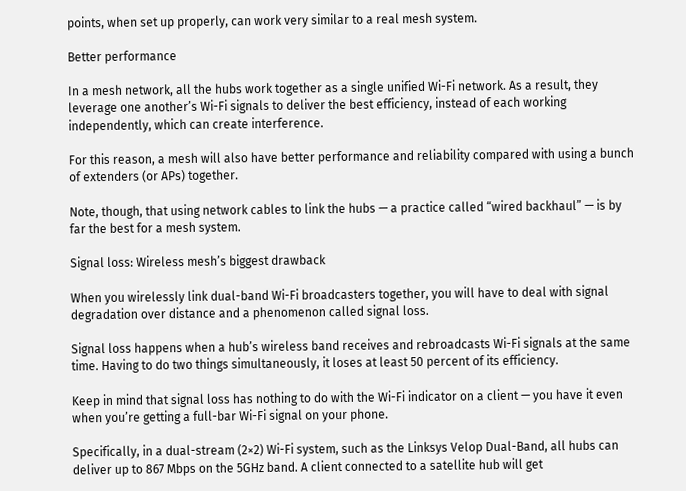points, when set up properly, can work very similar to a real mesh system.

Better performance

In a mesh network, all the hubs work together as a single unified Wi-Fi network. As a result, they leverage one another’s Wi-Fi signals to deliver the best efficiency, instead of each working independently, which can create interference.

For this reason, a mesh will also have better performance and reliability compared with using a bunch of extenders (or APs) together.

Note, though, that using network cables to link the hubs — a practice called “wired backhaul” — is by far the best for a mesh system.

Signal loss: Wireless mesh’s biggest drawback

When you wirelessly link dual-band Wi-Fi broadcasters together, you will have to deal with signal degradation over distance and a phenomenon called signal loss.

Signal loss happens when a hub’s wireless band receives and rebroadcasts Wi-Fi signals at the same time. Having to do two things simultaneously, it loses at least 50 percent of its efficiency.

Keep in mind that signal loss has nothing to do with the Wi-Fi indicator on a client — you have it even when you’re getting a full-bar Wi-Fi signal on your phone.

Specifically, in a dual-stream (2×2) Wi-Fi system, such as the Linksys Velop Dual-Band, all hubs can deliver up to 867 Mbps on the 5GHz band. A client connected to a satellite hub will get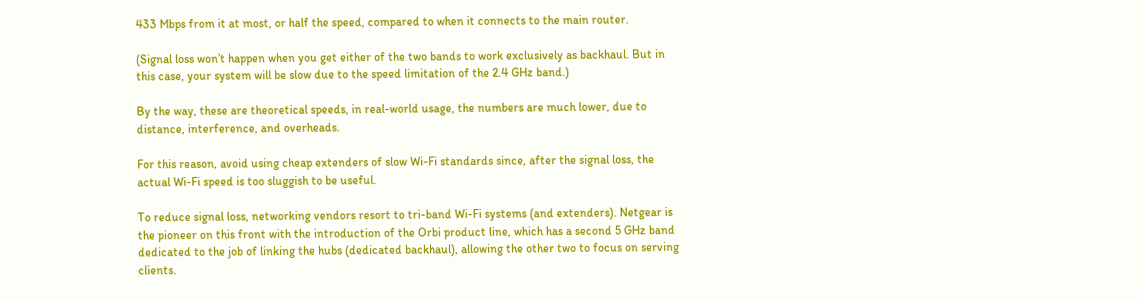433 Mbps from it at most, or half the speed, compared to when it connects to the main router.

(Signal loss won’t happen when you get either of the two bands to work exclusively as backhaul. But in this case, your system will be slow due to the speed limitation of the 2.4 GHz band.)

By the way, these are theoretical speeds, in real-world usage, the numbers are much lower, due to distance, interference, and overheads.

For this reason, avoid using cheap extenders of slow Wi-Fi standards since, after the signal loss, the actual Wi-Fi speed is too sluggish to be useful.

To reduce signal loss, networking vendors resort to tri-band Wi-Fi systems (and extenders). Netgear is the pioneer on this front with the introduction of the Orbi product line, which has a second 5 GHz band dedicated to the job of linking the hubs (dedicated backhaul), allowing the other two to focus on serving clients.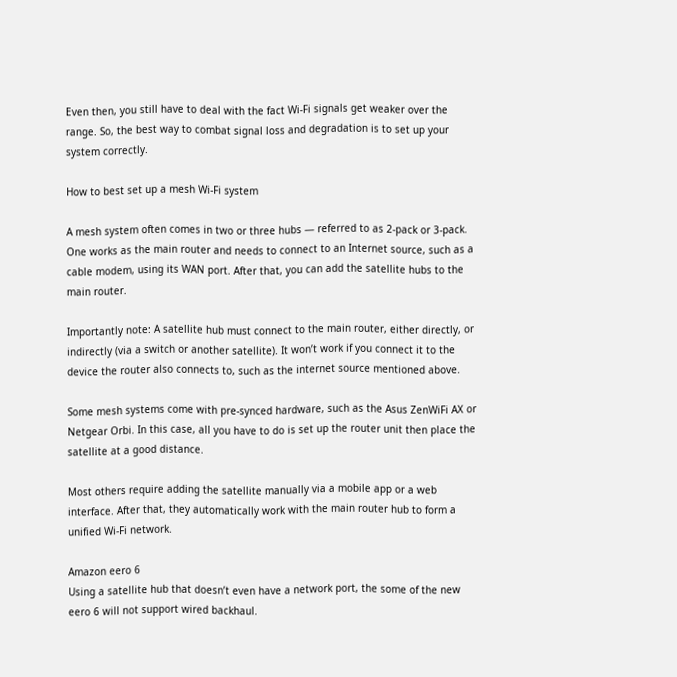Even then, you still have to deal with the fact Wi-Fi signals get weaker over the range. So, the best way to combat signal loss and degradation is to set up your system correctly.

How to best set up a mesh Wi-Fi system

A mesh system often comes in two or three hubs — referred to as 2-pack or 3-pack. One works as the main router and needs to connect to an Internet source, such as a cable modem, using its WAN port. After that, you can add the satellite hubs to the main router.

Importantly note: A satellite hub must connect to the main router, either directly, or indirectly (via a switch or another satellite). It won’t work if you connect it to the device the router also connects to, such as the internet source mentioned above.

Some mesh systems come with pre-synced hardware, such as the Asus ZenWiFi AX or Netgear Orbi. In this case, all you have to do is set up the router unit then place the satellite at a good distance.

Most others require adding the satellite manually via a mobile app or a web interface. After that, they automatically work with the main router hub to form a unified Wi-Fi network.

Amazon eero 6
Using a satellite hub that doesn’t even have a network port, the some of the new eero 6 will not support wired backhaul.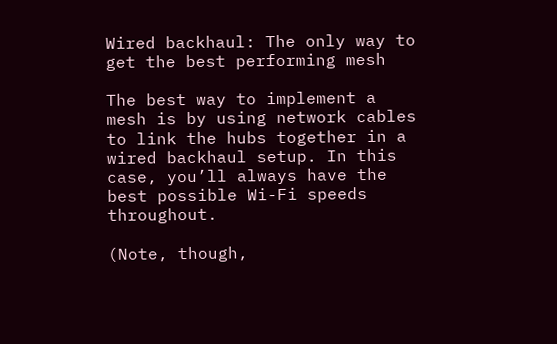Wired backhaul: The only way to get the best performing mesh

The best way to implement a mesh is by using network cables to link the hubs together in a wired backhaul setup. In this case, you’ll always have the best possible Wi-Fi speeds throughout.

(Note, though,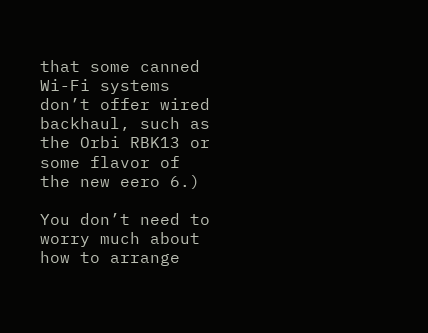that some canned Wi-Fi systems don’t offer wired backhaul, such as the Orbi RBK13 or some flavor of the new eero 6.)

You don’t need to worry much about how to arrange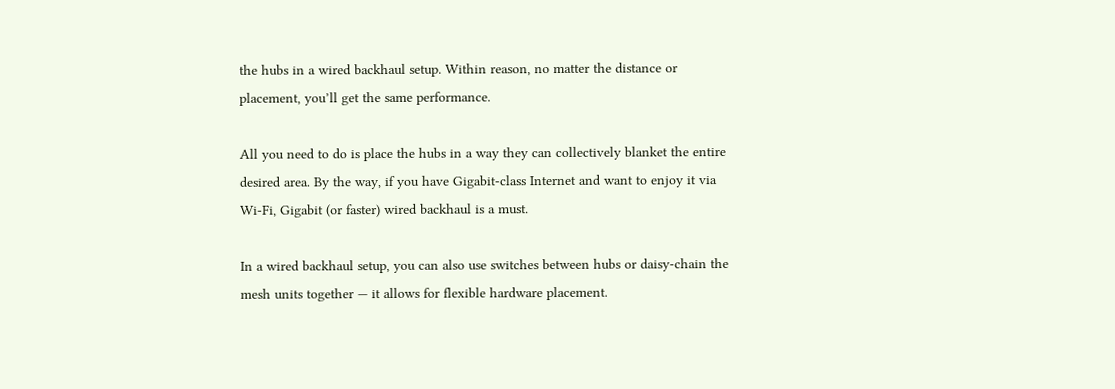the hubs in a wired backhaul setup. Within reason, no matter the distance or placement, you’ll get the same performance.

All you need to do is place the hubs in a way they can collectively blanket the entire desired area. By the way, if you have Gigabit-class Internet and want to enjoy it via Wi-Fi, Gigabit (or faster) wired backhaul is a must.

In a wired backhaul setup, you can also use switches between hubs or daisy-chain the mesh units together — it allows for flexible hardware placement.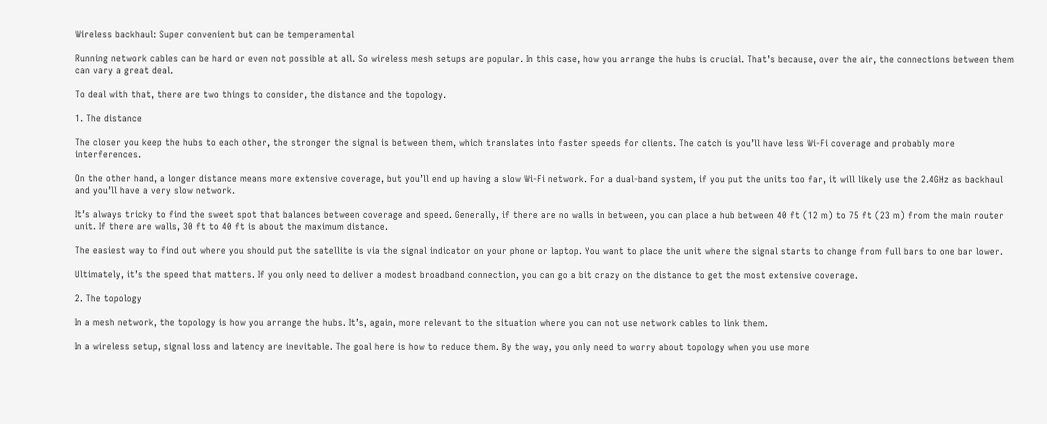Wireless backhaul: Super convenient but can be temperamental

Running network cables can be hard or even not possible at all. So wireless mesh setups are popular. In this case, how you arrange the hubs is crucial. That’s because, over the air, the connections between them can vary a great deal.

To deal with that, there are two things to consider, the distance and the topology.

1. The distance

The closer you keep the hubs to each other, the stronger the signal is between them, which translates into faster speeds for clients. The catch is you’ll have less Wi-Fi coverage and probably more interferences.

On the other hand, a longer distance means more extensive coverage, but you’ll end up having a slow Wi-Fi network. For a dual-band system, if you put the units too far, it will likely use the 2.4GHz as backhaul and you’ll have a very slow network.

It’s always tricky to find the sweet spot that balances between coverage and speed. Generally, if there are no walls in between, you can place a hub between 40 ft (12 m) to 75 ft (23 m) from the main router unit. If there are walls, 30 ft to 40 ft is about the maximum distance.

The easiest way to find out where you should put the satellite is via the signal indicator on your phone or laptop. You want to place the unit where the signal starts to change from full bars to one bar lower.

Ultimately, it’s the speed that matters. If you only need to deliver a modest broadband connection, you can go a bit crazy on the distance to get the most extensive coverage.

2. The topology

In a mesh network, the topology is how you arrange the hubs. It’s, again, more relevant to the situation where you can not use network cables to link them.

In a wireless setup, signal loss and latency are inevitable. The goal here is how to reduce them. By the way, you only need to worry about topology when you use more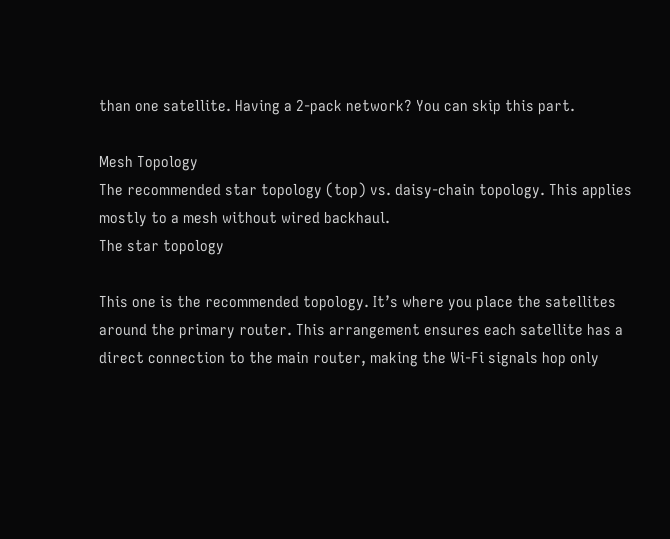than one satellite. Having a 2-pack network? You can skip this part.

Mesh Topology
The recommended star topology (top) vs. daisy-chain topology. This applies mostly to a mesh without wired backhaul.
The star topology

This one is the recommended topology. It’s where you place the satellites around the primary router. This arrangement ensures each satellite has a direct connection to the main router, making the Wi-Fi signals hop only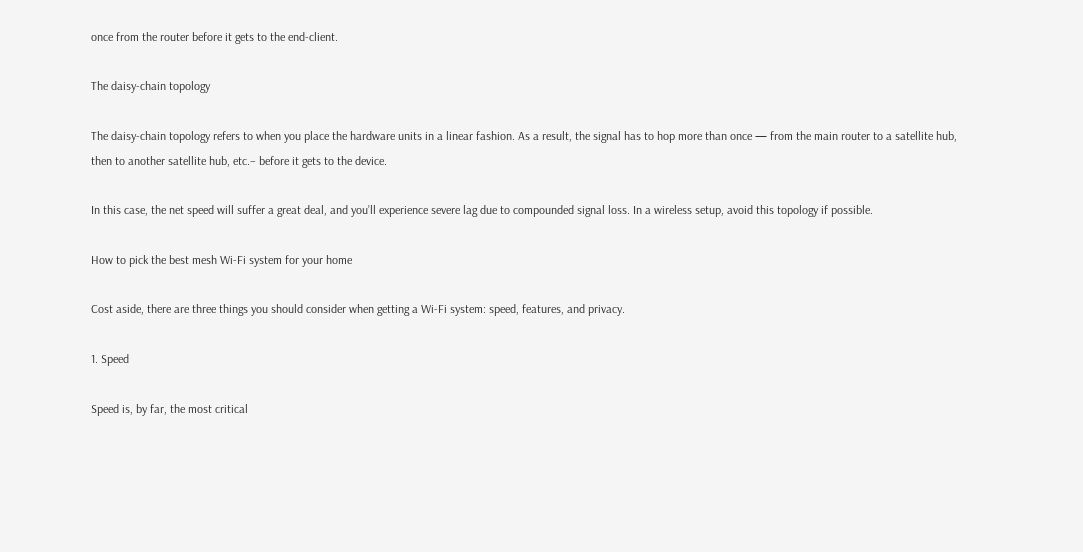once from the router before it gets to the end-client.

The daisy-chain topology

The daisy-chain topology refers to when you place the hardware units in a linear fashion. As a result, the signal has to hop more than once — from the main router to a satellite hub, then to another satellite hub, etc.– before it gets to the device.

In this case, the net speed will suffer a great deal, and you’ll experience severe lag due to compounded signal loss. In a wireless setup, avoid this topology if possible.

How to pick the best mesh Wi-Fi system for your home

Cost aside, there are three things you should consider when getting a Wi-Fi system: speed, features, and privacy.

1. Speed

Speed is, by far, the most critical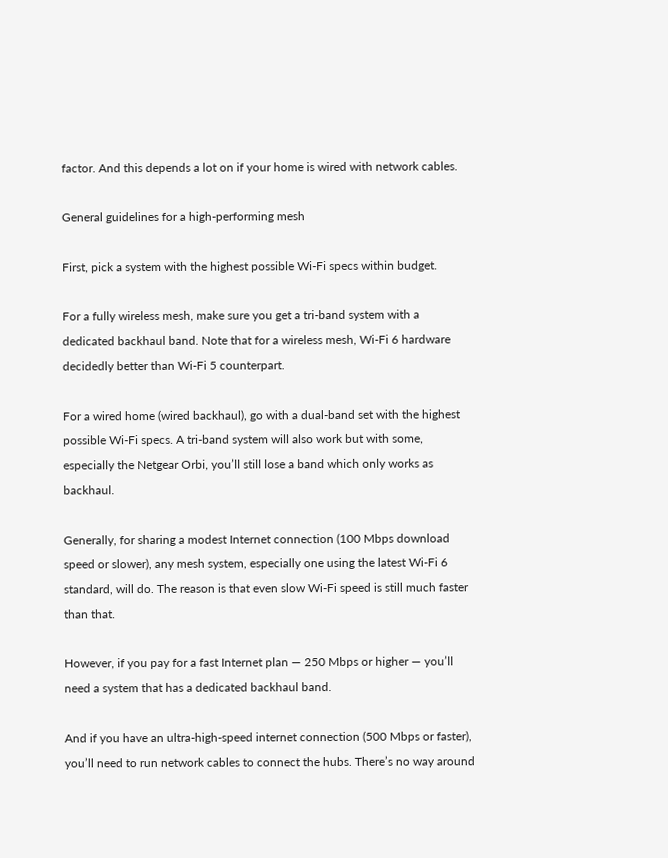factor. And this depends a lot on if your home is wired with network cables.

General guidelines for a high-performing mesh

First, pick a system with the highest possible Wi-Fi specs within budget.

For a fully wireless mesh, make sure you get a tri-band system with a dedicated backhaul band. Note that for a wireless mesh, Wi-Fi 6 hardware decidedly better than Wi-Fi 5 counterpart.

For a wired home (wired backhaul), go with a dual-band set with the highest possible Wi-Fi specs. A tri-band system will also work but with some, especially the Netgear Orbi, you’ll still lose a band which only works as backhaul.

Generally, for sharing a modest Internet connection (100 Mbps download speed or slower), any mesh system, especially one using the latest Wi-Fi 6 standard, will do. The reason is that even slow Wi-Fi speed is still much faster than that.

However, if you pay for a fast Internet plan — 250 Mbps or higher — you’ll need a system that has a dedicated backhaul band.

And if you have an ultra-high-speed internet connection (500 Mbps or faster), you’ll need to run network cables to connect the hubs. There’s no way around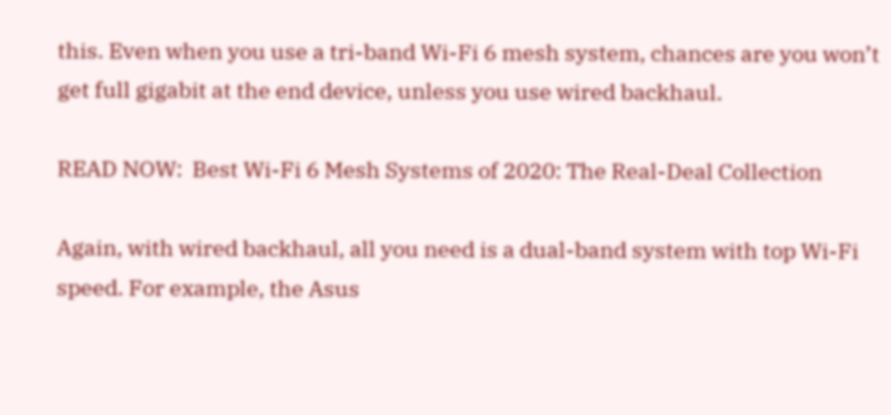this. Even when you use a tri-band Wi-Fi 6 mesh system, chances are you won’t get full gigabit at the end device, unless you use wired backhaul.

READ NOW:  Best Wi-Fi 6 Mesh Systems of 2020: The Real-Deal Collection

Again, with wired backhaul, all you need is a dual-band system with top Wi-Fi speed. For example, the Asus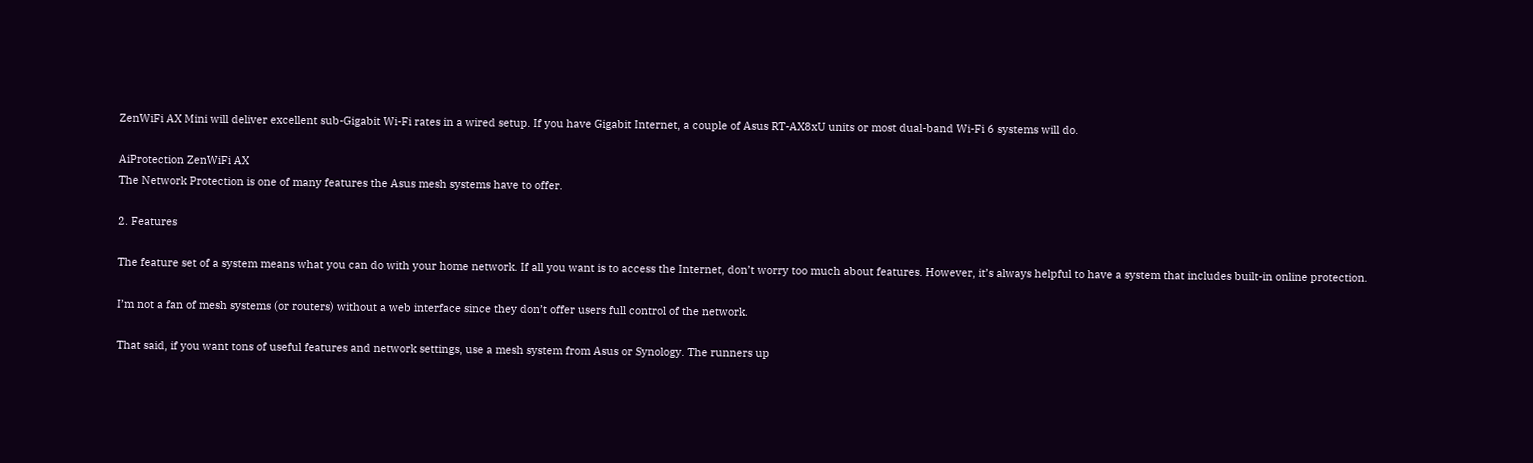ZenWiFi AX Mini will deliver excellent sub-Gigabit Wi-Fi rates in a wired setup. If you have Gigabit Internet, a couple of Asus RT-AX8xU units or most dual-band Wi-Fi 6 systems will do.

AiProtection ZenWiFi AX
The Network Protection is one of many features the Asus mesh systems have to offer.

2. Features

The feature set of a system means what you can do with your home network. If all you want is to access the Internet, don’t worry too much about features. However, it’s always helpful to have a system that includes built-in online protection.

I’m not a fan of mesh systems (or routers) without a web interface since they don’t offer users full control of the network.

That said, if you want tons of useful features and network settings, use a mesh system from Asus or Synology. The runners up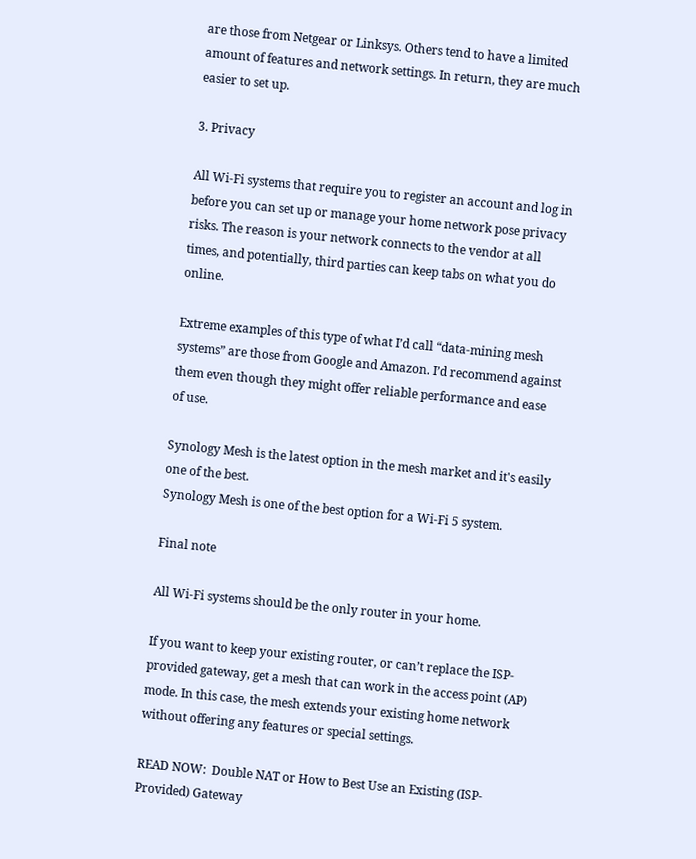are those from Netgear or Linksys. Others tend to have a limited amount of features and network settings. In return, they are much easier to set up.

3. Privacy

All Wi-Fi systems that require you to register an account and log in before you can set up or manage your home network pose privacy risks. The reason is your network connects to the vendor at all times, and potentially, third parties can keep tabs on what you do online.

Extreme examples of this type of what I’d call “data-mining mesh systems” are those from Google and Amazon. I’d recommend against them even though they might offer reliable performance and ease of use.

Synology Mesh is the latest option in the mesh market and it's easily one of the best.
Synology Mesh is one of the best option for a Wi-Fi 5 system.

Final note

All Wi-Fi systems should be the only router in your home.

If you want to keep your existing router, or can’t replace the ISP-provided gateway, get a mesh that can work in the access point (AP) mode. In this case, the mesh extends your existing home network without offering any features or special settings.

READ NOW:  Double NAT or How to Best Use an Existing (ISP-Provided) Gateway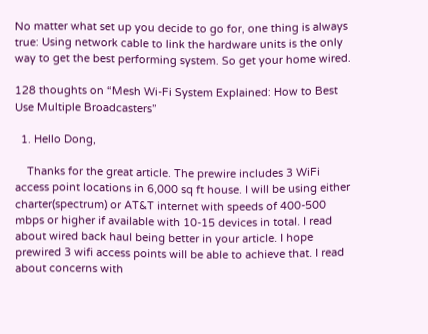No matter what set up you decide to go for, one thing is always true: Using network cable to link the hardware units is the only way to get the best performing system. So get your home wired.

128 thoughts on “Mesh Wi-Fi System Explained: How to Best Use Multiple Broadcasters”

  1. Hello Dong,

    Thanks for the great article. The prewire includes 3 WiFi access point locations in 6,000 sq ft house. I will be using either charter(spectrum) or AT&T internet with speeds of 400-500 mbps or higher if available with 10-15 devices in total. I read about wired back haul being better in your article. I hope prewired 3 wifi access points will be able to achieve that. I read about concerns with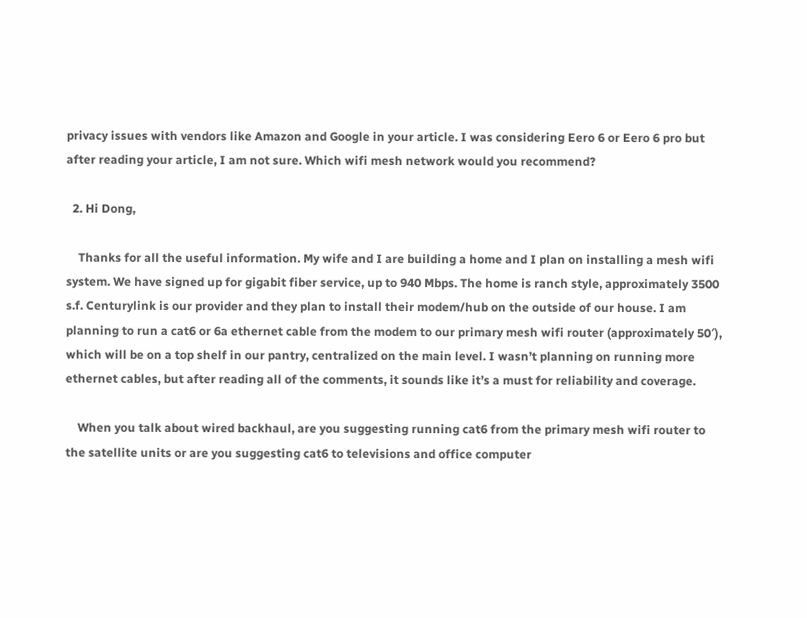privacy issues with vendors like Amazon and Google in your article. I was considering Eero 6 or Eero 6 pro but after reading your article, I am not sure. Which wifi mesh network would you recommend?

  2. Hi Dong,

    Thanks for all the useful information. My wife and I are building a home and I plan on installing a mesh wifi system. We have signed up for gigabit fiber service, up to 940 Mbps. The home is ranch style, approximately 3500 s.f. Centurylink is our provider and they plan to install their modem/hub on the outside of our house. I am planning to run a cat6 or 6a ethernet cable from the modem to our primary mesh wifi router (approximately 50′), which will be on a top shelf in our pantry, centralized on the main level. I wasn’t planning on running more ethernet cables, but after reading all of the comments, it sounds like it’s a must for reliability and coverage.

    When you talk about wired backhaul, are you suggesting running cat6 from the primary mesh wifi router to the satellite units or are you suggesting cat6 to televisions and office computer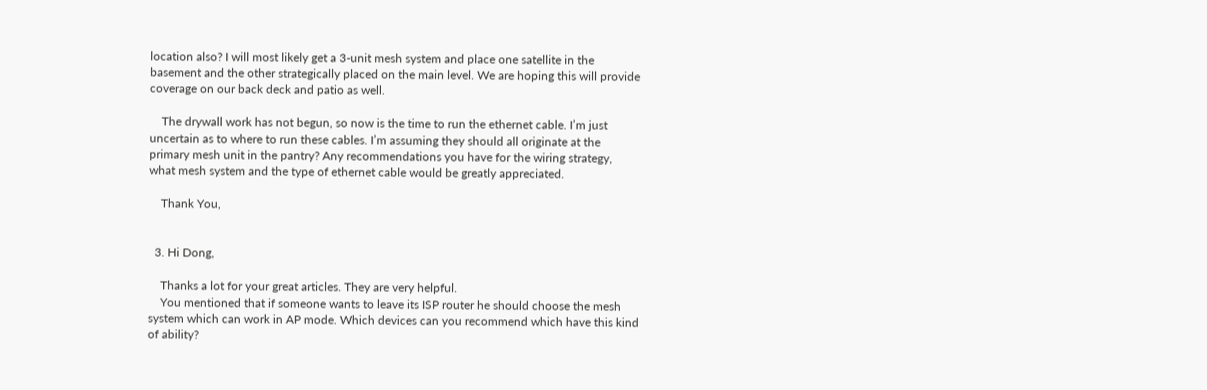location also? I will most likely get a 3-unit mesh system and place one satellite in the basement and the other strategically placed on the main level. We are hoping this will provide coverage on our back deck and patio as well.

    The drywall work has not begun, so now is the time to run the ethernet cable. I’m just uncertain as to where to run these cables. I’m assuming they should all originate at the primary mesh unit in the pantry? Any recommendations you have for the wiring strategy, what mesh system and the type of ethernet cable would be greatly appreciated.

    Thank You,


  3. Hi Dong,

    Thanks a lot for your great articles. They are very helpful.
    You mentioned that if someone wants to leave its ISP router he should choose the mesh system which can work in AP mode. Which devices can you recommend which have this kind of ability?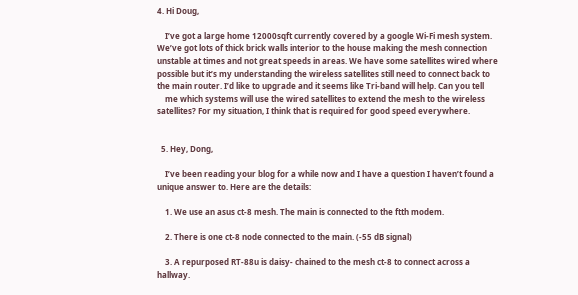4. Hi Doug,

    I’ve got a large home 12000sqft currently covered by a google Wi-Fi mesh system. We’ve got lots of thick brick walls interior to the house making the mesh connection unstable at times and not great speeds in areas. We have some satellites wired where possible but it’s my understanding the wireless satellites still need to connect back to the main router. I’d like to upgrade and it seems like Tri-band will help. Can you tell
    me which systems will use the wired satellites to extend the mesh to the wireless satellites? For my situation, I think that is required for good speed everywhere.


  5. Hey, Dong,

    I’ve been reading your blog for a while now and I have a question I haven’t found a unique answer to. Here are the details:

    1. We use an asus ct-8 mesh. The main is connected to the ftth modem.

    2. There is one ct-8 node connected to the main. (-55 dB signal)

    3. A repurposed RT-88u is daisy- chained to the mesh ct-8 to connect across a hallway.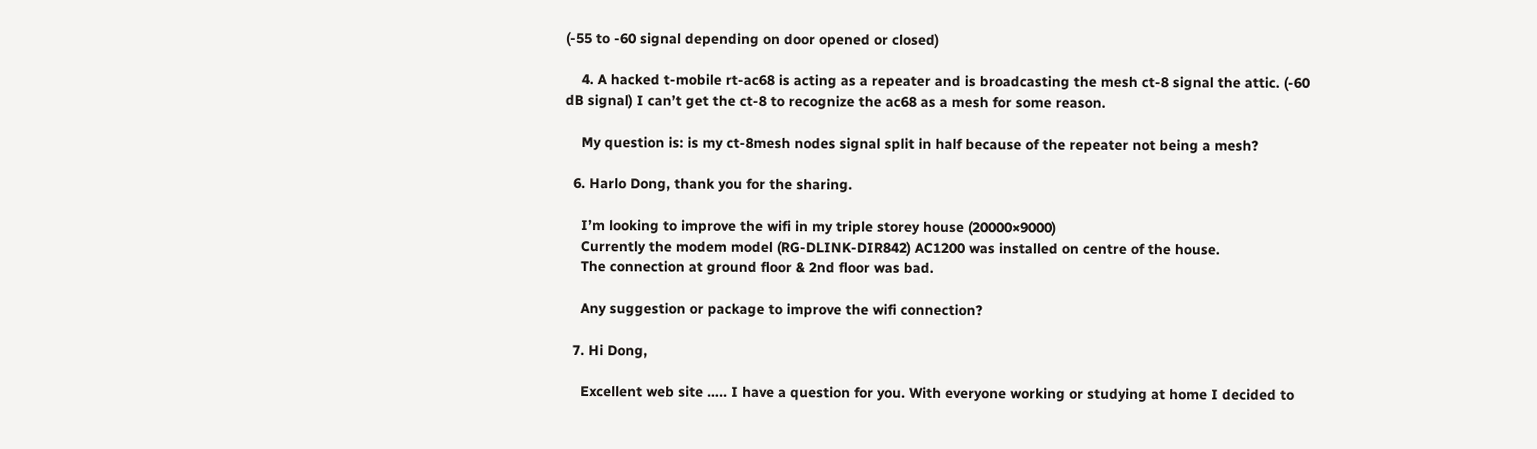(-55 to -60 signal depending on door opened or closed)

    4. A hacked t-mobile rt-ac68 is acting as a repeater and is broadcasting the mesh ct-8 signal the attic. (-60 dB signal) I can’t get the ct-8 to recognize the ac68 as a mesh for some reason.

    My question is: is my ct-8mesh nodes signal split in half because of the repeater not being a mesh?

  6. Harlo Dong, thank you for the sharing.

    I’m looking to improve the wifi in my triple storey house (20000×9000)
    Currently the modem model (RG-DLINK-DIR842) AC1200 was installed on centre of the house.
    The connection at ground floor & 2nd floor was bad.

    Any suggestion or package to improve the wifi connection?

  7. Hi Dong,

    Excellent web site ….. I have a question for you. With everyone working or studying at home I decided to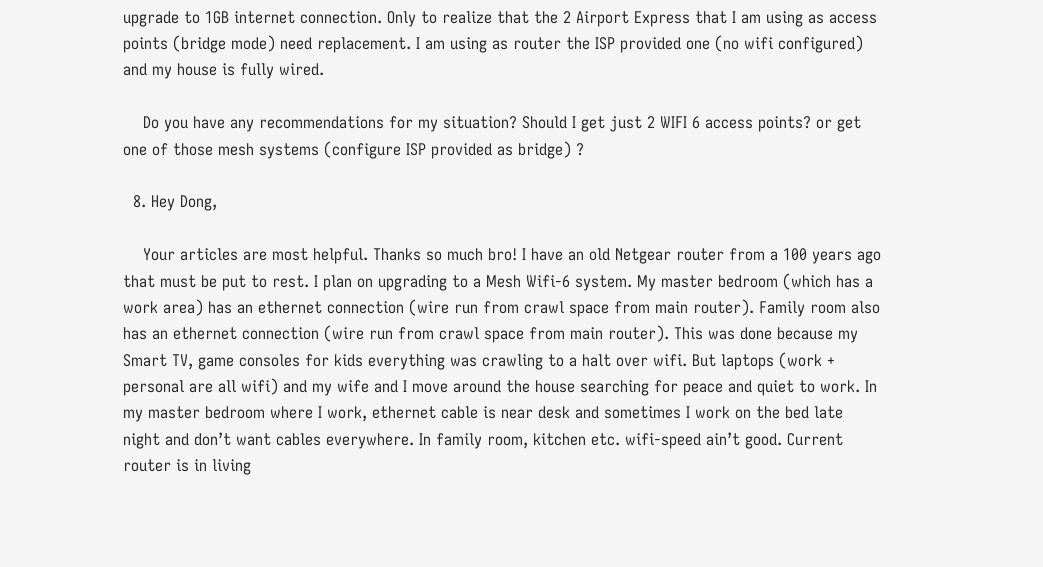upgrade to 1GB internet connection. Only to realize that the 2 Airport Express that I am using as access points (bridge mode) need replacement. I am using as router the ISP provided one (no wifi configured) and my house is fully wired.

    Do you have any recommendations for my situation? Should I get just 2 WIFI 6 access points? or get one of those mesh systems (configure ISP provided as bridge) ?

  8. Hey Dong,

    Your articles are most helpful. Thanks so much bro! I have an old Netgear router from a 100 years ago that must be put to rest. I plan on upgrading to a Mesh Wifi-6 system. My master bedroom (which has a work area) has an ethernet connection (wire run from crawl space from main router). Family room also has an ethernet connection (wire run from crawl space from main router). This was done because my Smart TV, game consoles for kids everything was crawling to a halt over wifi. But laptops (work + personal are all wifi) and my wife and I move around the house searching for peace and quiet to work. In my master bedroom where I work, ethernet cable is near desk and sometimes I work on the bed late night and don’t want cables everywhere. In family room, kitchen etc. wifi-speed ain’t good. Current router is in living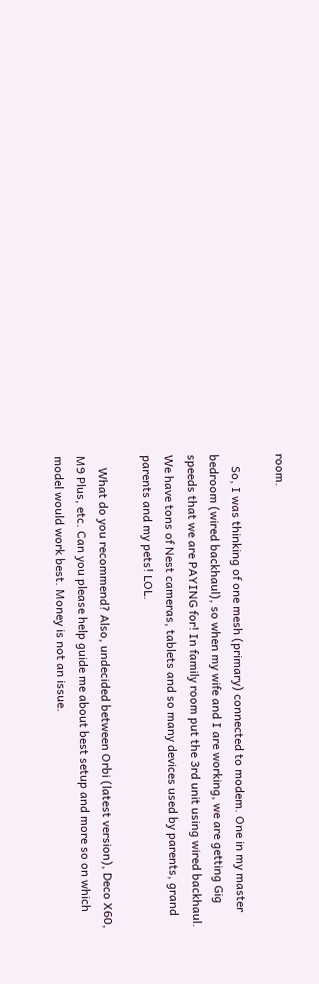room.

    So, I was thinking of one mesh (primary) connected to modem. One in my master bedroom (wired backhaul), so when my wife and I are working, we are getting Gig speeds that we are PAYING for! In family room put the 3rd unit using wired backhaul. We have tons of Nest cameras, tablets and so many devices used by parents, grand parents and my pets! LOL.

    What do you recommend? Also, undecided between Orbi (latest version), Deco X60, M9 Plus, etc. Can you please help guide me about best setup and more so on which model would work best. Money is not an issue.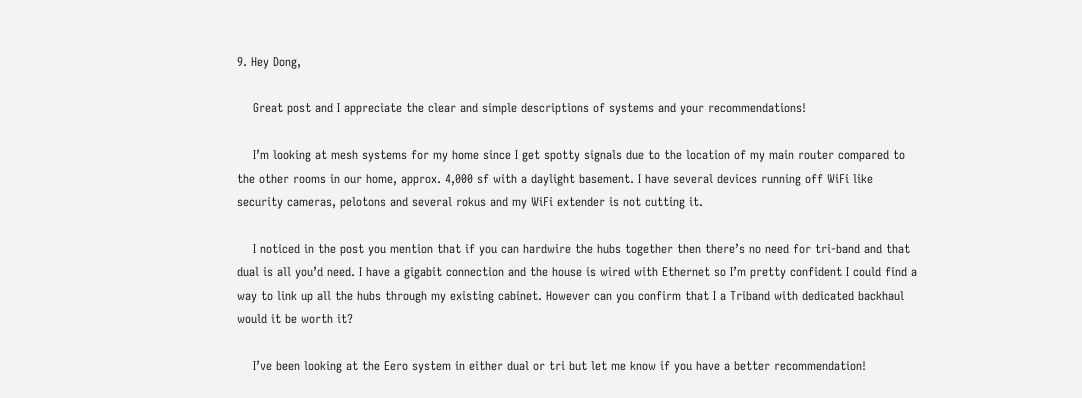9. Hey Dong,

    Great post and I appreciate the clear and simple descriptions of systems and your recommendations!

    I’m looking at mesh systems for my home since I get spotty signals due to the location of my main router compared to the other rooms in our home, approx. 4,000 sf with a daylight basement. I have several devices running off WiFi like security cameras, pelotons and several rokus and my WiFi extender is not cutting it.

    I noticed in the post you mention that if you can hardwire the hubs together then there’s no need for tri-band and that dual is all you’d need. I have a gigabit connection and the house is wired with Ethernet so I’m pretty confident I could find a way to link up all the hubs through my existing cabinet. However can you confirm that I a Triband with dedicated backhaul would it be worth it?

    I’ve been looking at the Eero system in either dual or tri but let me know if you have a better recommendation!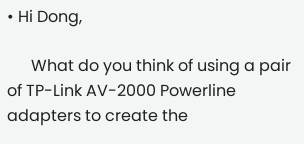• Hi Dong,

      What do you think of using a pair of TP-Link AV-2000 Powerline adapters to create the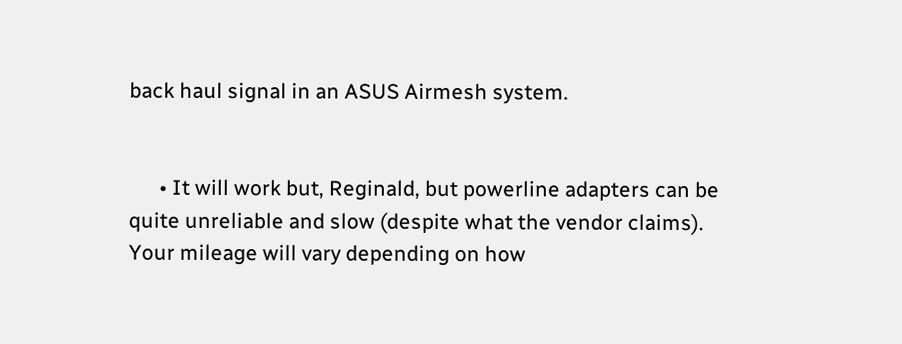back haul signal in an ASUS Airmesh system.


      • It will work but, Reginald, but powerline adapters can be quite unreliable and slow (despite what the vendor claims). Your mileage will vary depending on how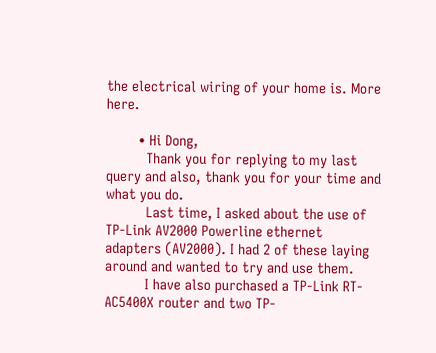the electrical wiring of your home is. More here.

        • Hi Dong,
          Thank you for replying to my last query and also, thank you for your time and what you do.
          Last time, I asked about the use of TP-Link AV2000 Powerline ethernet adapters (AV2000). I had 2 of these laying around and wanted to try and use them.
          I have also purchased a TP-Link RT-AC5400X router and two TP-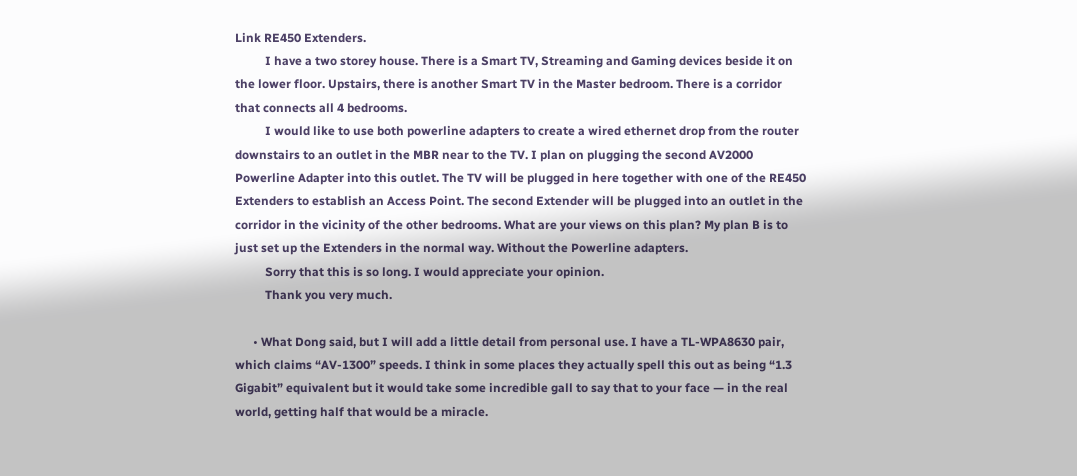Link RE450 Extenders.
          I have a two storey house. There is a Smart TV, Streaming and Gaming devices beside it on the lower floor. Upstairs, there is another Smart TV in the Master bedroom. There is a corridor that connects all 4 bedrooms.
          I would like to use both powerline adapters to create a wired ethernet drop from the router downstairs to an outlet in the MBR near to the TV. I plan on plugging the second AV2000 Powerline Adapter into this outlet. The TV will be plugged in here together with one of the RE450 Extenders to establish an Access Point. The second Extender will be plugged into an outlet in the corridor in the vicinity of the other bedrooms. What are your views on this plan? My plan B is to just set up the Extenders in the normal way. Without the Powerline adapters.
          Sorry that this is so long. I would appreciate your opinion.
          Thank you very much.

      • What Dong said, but I will add a little detail from personal use. I have a TL-WPA8630 pair, which claims “AV-1300” speeds. I think in some places they actually spell this out as being “1.3 Gigabit” equivalent but it would take some incredible gall to say that to your face — in the real world, getting half that would be a miracle.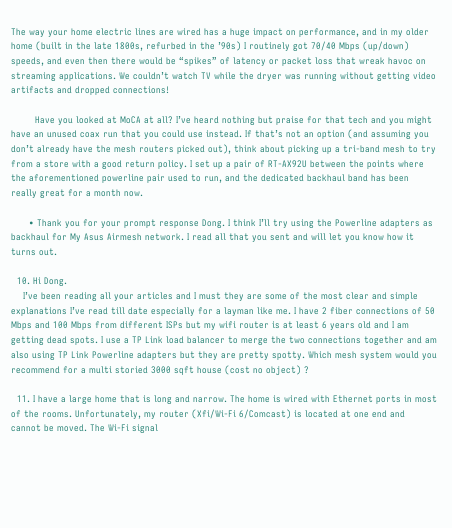The way your home electric lines are wired has a huge impact on performance, and in my older home (built in the late 1800s, refurbed in the ’90s) I routinely got 70/40 Mbps (up/down) speeds, and even then there would be “spikes” of latency or packet loss that wreak havoc on streaming applications. We couldn’t watch TV while the dryer was running without getting video artifacts and dropped connections!

        Have you looked at MoCA at all? I’ve heard nothing but praise for that tech and you might have an unused coax run that you could use instead. If that’s not an option (and assuming you don’t already have the mesh routers picked out), think about picking up a tri-band mesh to try from a store with a good return policy. I set up a pair of RT-AX92U between the points where the aforementioned powerline pair used to run, and the dedicated backhaul band has been really great for a month now.

      • Thank you for your prompt response Dong. I think I’ll try using the Powerline adapters as backhaul for My Asus Airmesh network. I read all that you sent and will let you know how it turns out.

  10. Hi Dong.
    I’ve been reading all your articles and I must they are some of the most clear and simple explanations I’ve read till date especially for a layman like me. I have 2 fiber connections of 50 Mbps and 100 Mbps from different ISPs but my wifi router is at least 6 years old and I am getting dead spots. I use a TP Link load balancer to merge the two connections together and am also using TP Link Powerline adapters but they are pretty spotty. Which mesh system would you recommend for a multi storied 3000 sqft house (cost no object) ?

  11. I have a large home that is long and narrow. The home is wired with Ethernet ports in most of the rooms. Unfortunately, my router (Xfi/Wi-Fi 6/Comcast) is located at one end and cannot be moved. The Wi-Fi signal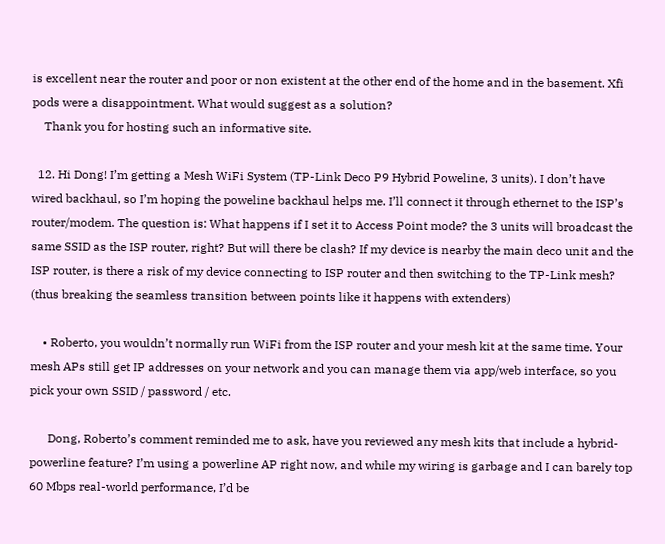is excellent near the router and poor or non existent at the other end of the home and in the basement. Xfi pods were a disappointment. What would suggest as a solution?
    Thank you for hosting such an informative site.

  12. Hi Dong! I’m getting a Mesh WiFi System (TP-Link Deco P9 Hybrid Poweline, 3 units). I don’t have wired backhaul, so I’m hoping the poweline backhaul helps me. I’ll connect it through ethernet to the ISP’s router/modem. The question is: What happens if I set it to Access Point mode? the 3 units will broadcast the same SSID as the ISP router, right? But will there be clash? If my device is nearby the main deco unit and the ISP router, is there a risk of my device connecting to ISP router and then switching to the TP-Link mesh? (thus breaking the seamless transition between points like it happens with extenders)

    • Roberto, you wouldn’t normally run WiFi from the ISP router and your mesh kit at the same time. Your mesh APs still get IP addresses on your network and you can manage them via app/web interface, so you pick your own SSID / password / etc.

      Dong, Roberto’s comment reminded me to ask, have you reviewed any mesh kits that include a hybrid-powerline feature? I’m using a powerline AP right now, and while my wiring is garbage and I can barely top 60 Mbps real-world performance, I’d be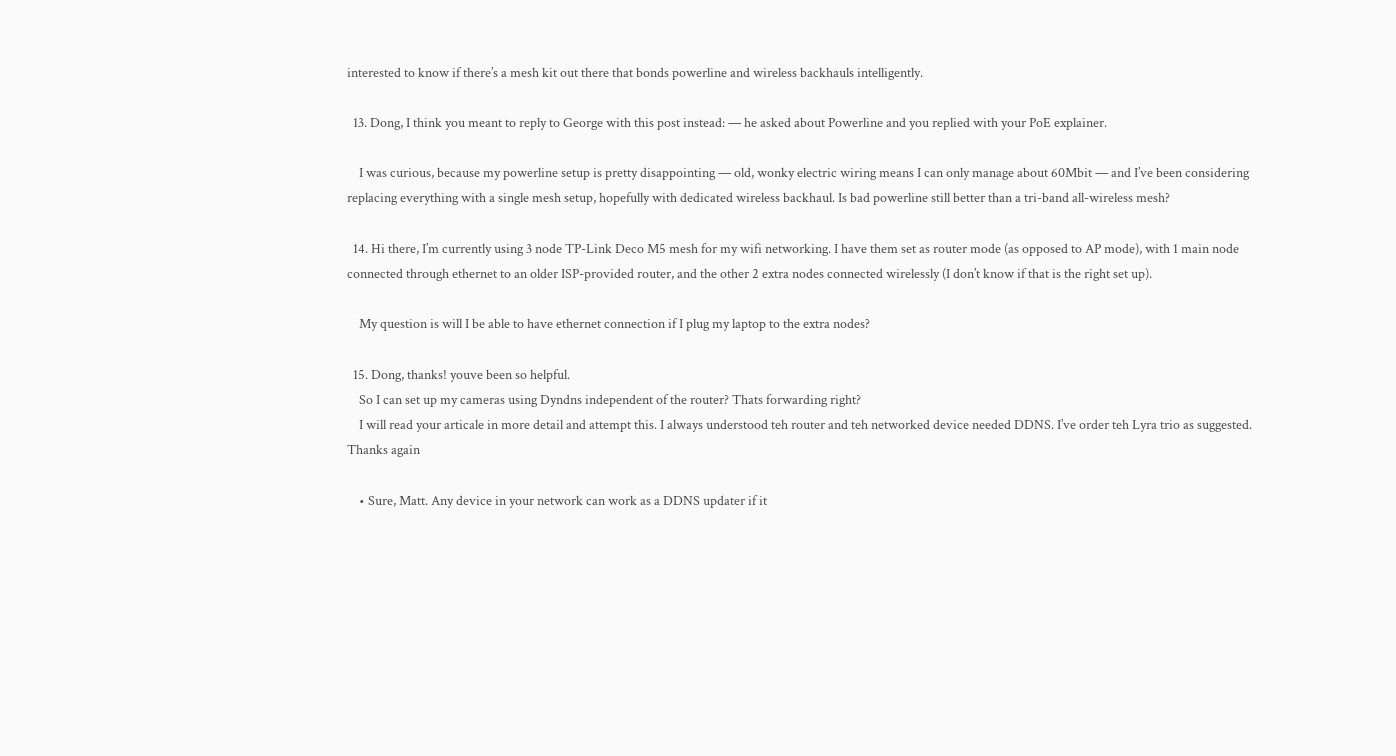interested to know if there’s a mesh kit out there that bonds powerline and wireless backhauls intelligently.

  13. Dong, I think you meant to reply to George with this post instead: — he asked about Powerline and you replied with your PoE explainer.

    I was curious, because my powerline setup is pretty disappointing — old, wonky electric wiring means I can only manage about 60Mbit — and I’ve been considering replacing everything with a single mesh setup, hopefully with dedicated wireless backhaul. Is bad powerline still better than a tri-band all-wireless mesh?

  14. Hi there, I’m currently using 3 node TP-Link Deco M5 mesh for my wifi networking. I have them set as router mode (as opposed to AP mode), with 1 main node connected through ethernet to an older ISP-provided router, and the other 2 extra nodes connected wirelessly (I don’t know if that is the right set up).

    My question is will I be able to have ethernet connection if I plug my laptop to the extra nodes?

  15. Dong, thanks! youve been so helpful.
    So I can set up my cameras using Dyndns independent of the router? Thats forwarding right?
    I will read your articale in more detail and attempt this. I always understood teh router and teh networked device needed DDNS. I’ve order teh Lyra trio as suggested. Thanks again

    • Sure, Matt. Any device in your network can work as a DDNS updater if it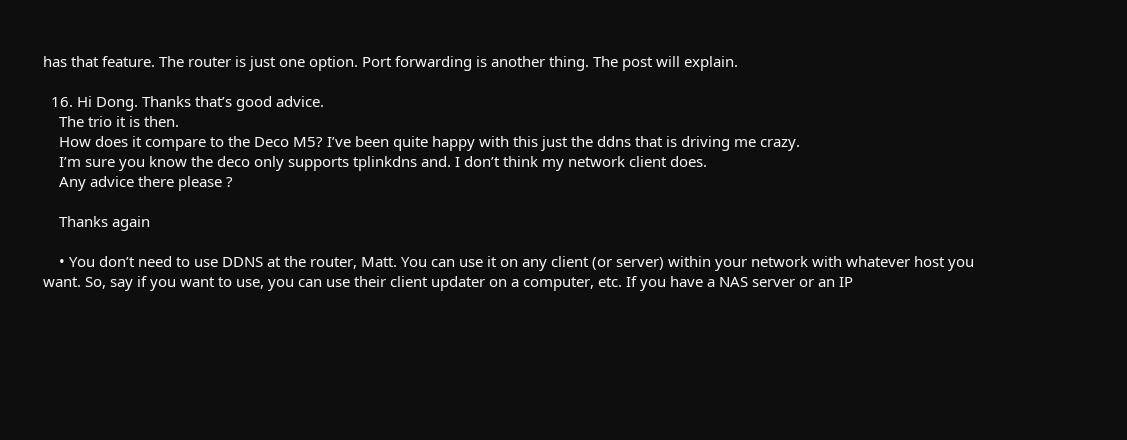has that feature. The router is just one option. Port forwarding is another thing. The post will explain.

  16. Hi Dong. Thanks that’s good advice.
    The trio it is then.
    How does it compare to the Deco M5? I’ve been quite happy with this just the ddns that is driving me crazy.
    I’m sure you know the deco only supports tplinkdns and. I don’t think my network client does.
    Any advice there please ?

    Thanks again

    • You don’t need to use DDNS at the router, Matt. You can use it on any client (or server) within your network with whatever host you want. So, say if you want to use, you can use their client updater on a computer, etc. If you have a NAS server or an IP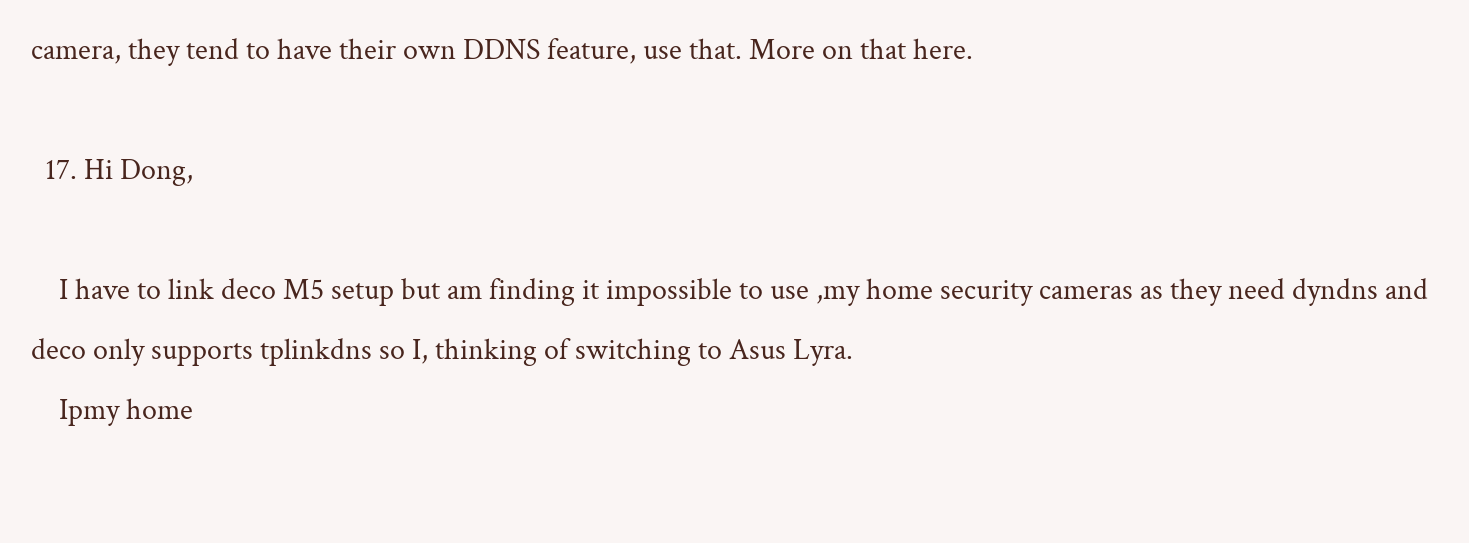camera, they tend to have their own DDNS feature, use that. More on that here.

  17. Hi Dong,

    I have to link deco M5 setup but am finding it impossible to use ,my home security cameras as they need dyndns and deco only supports tplinkdns so I, thinking of switching to Asus Lyra.
    Ipmy home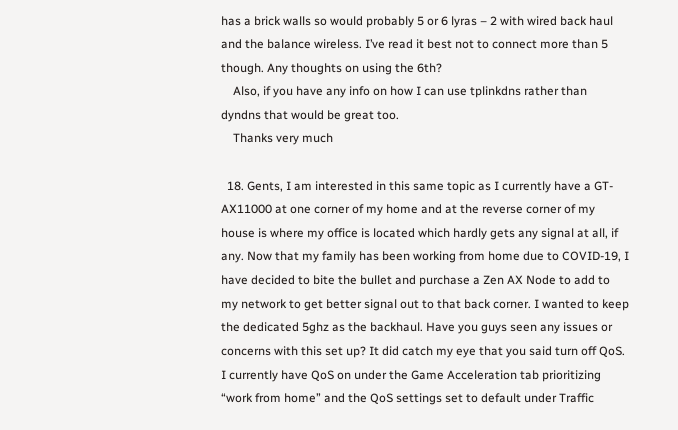has a brick walls so would probably 5 or 6 lyras – 2 with wired back haul and the balance wireless. I’ve read it best not to connect more than 5 though. Any thoughts on using the 6th?
    Also, if you have any info on how I can use tplinkdns rather than dyndns that would be great too.
    Thanks very much

  18. Gents, I am interested in this same topic as I currently have a GT-AX11000 at one corner of my home and at the reverse corner of my house is where my office is located which hardly gets any signal at all, if any. Now that my family has been working from home due to COVID-19, I have decided to bite the bullet and purchase a Zen AX Node to add to my network to get better signal out to that back corner. I wanted to keep the dedicated 5ghz as the backhaul. Have you guys seen any issues or concerns with this set up? It did catch my eye that you said turn off QoS. I currently have QoS on under the Game Acceleration tab prioritizing “work from home” and the QoS settings set to default under Traffic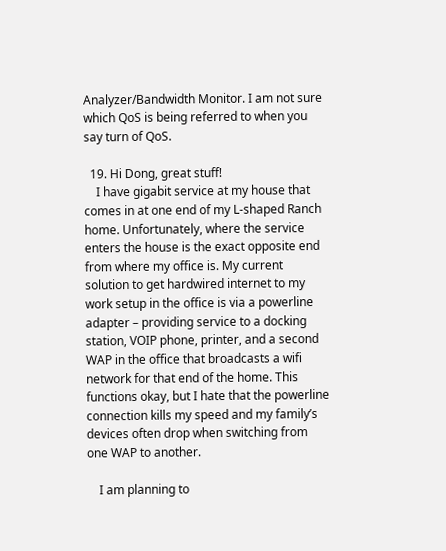Analyzer/Bandwidth Monitor. I am not sure which QoS is being referred to when you say turn of QoS.

  19. Hi Dong, great stuff!
    I have gigabit service at my house that comes in at one end of my L-shaped Ranch home. Unfortunately, where the service enters the house is the exact opposite end from where my office is. My current solution to get hardwired internet to my work setup in the office is via a powerline adapter – providing service to a docking station, VOIP phone, printer, and a second WAP in the office that broadcasts a wifi network for that end of the home. This functions okay, but I hate that the powerline connection kills my speed and my family’s devices often drop when switching from one WAP to another.

    I am planning to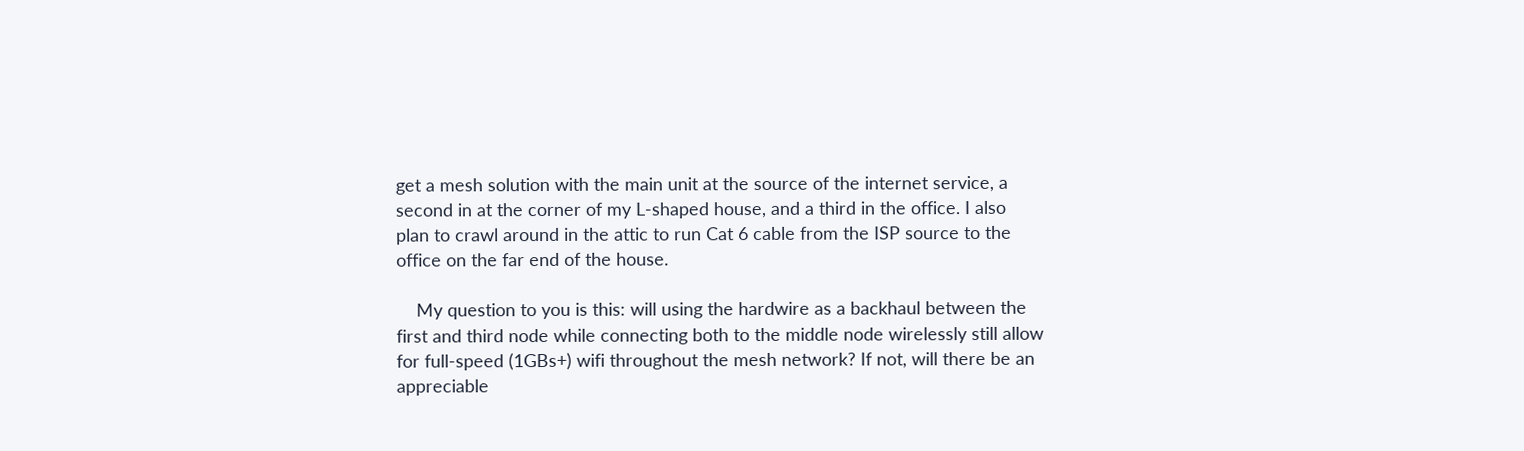get a mesh solution with the main unit at the source of the internet service, a second in at the corner of my L-shaped house, and a third in the office. I also plan to crawl around in the attic to run Cat 6 cable from the ISP source to the office on the far end of the house.

    My question to you is this: will using the hardwire as a backhaul between the first and third node while connecting both to the middle node wirelessly still allow for full-speed (1GBs+) wifi throughout the mesh network? If not, will there be an appreciable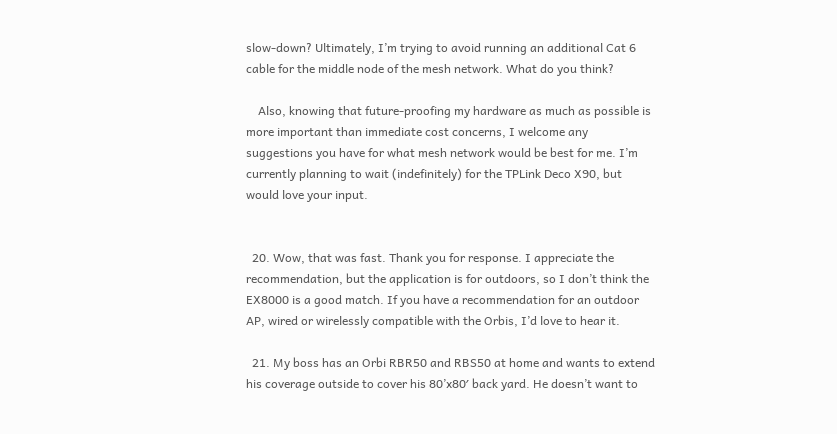slow-down? Ultimately, I’m trying to avoid running an additional Cat 6 cable for the middle node of the mesh network. What do you think?

    Also, knowing that future-proofing my hardware as much as possible is more important than immediate cost concerns, I welcome any suggestions you have for what mesh network would be best for me. I’m currently planning to wait (indefinitely) for the TPLink Deco X90, but would love your input.


  20. Wow, that was fast. Thank you for response. I appreciate the recommendation, but the application is for outdoors, so I don’t think the EX8000 is a good match. If you have a recommendation for an outdoor AP, wired or wirelessly compatible with the Orbis, I’d love to hear it.

  21. My boss has an Orbi RBR50 and RBS50 at home and wants to extend his coverage outside to cover his 80’x80′ back yard. He doesn’t want to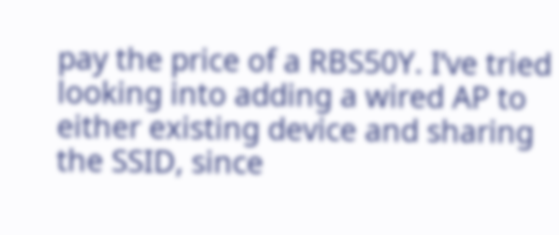pay the price of a RBS50Y. I’ve tried looking into adding a wired AP to either existing device and sharing the SSID, since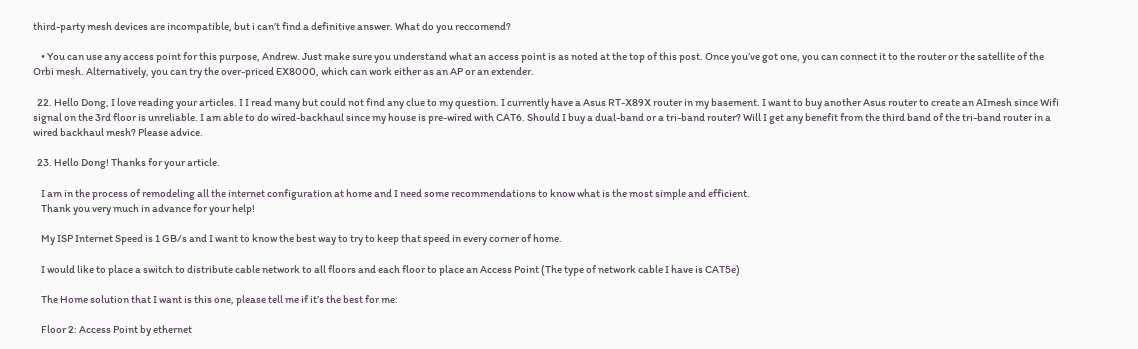third-party mesh devices are incompatible, but i can’t find a definitive answer. What do you reccomend?

    • You can use any access point for this purpose, Andrew. Just make sure you understand what an access point is as noted at the top of this post. Once you’ve got one, you can connect it to the router or the satellite of the Orbi mesh. Alternatively, you can try the over-priced EX8000, which can work either as an AP or an extender.

  22. Hello Dong, I love reading your articles. I I read many but could not find any clue to my question. I currently have a Asus RT-X89X router in my basement. I want to buy another Asus router to create an AImesh since Wifi signal on the 3rd floor is unreliable. I am able to do wired-backhaul since my house is pre-wired with CAT6. Should I buy a dual-band or a tri-band router? Will I get any benefit from the third band of the tri-band router in a wired backhaul mesh? Please advice.

  23. Hello Dong! Thanks for your article.

    I am in the process of remodeling all the internet configuration at home and I need some recommendations to know what is the most simple and efficient.
    Thank you very much in advance for your help!

    My ISP Internet Speed is 1 GB/s and I want to know the best way to try to keep that speed in every corner of home.

    I would like to place a switch to distribute cable network to all floors and each floor to place an Access Point (The type of network cable I have is CAT5e)

    The Home solution that I want is this one, please tell me if it’s the best for me:

    Floor 2: Access Point by ethernet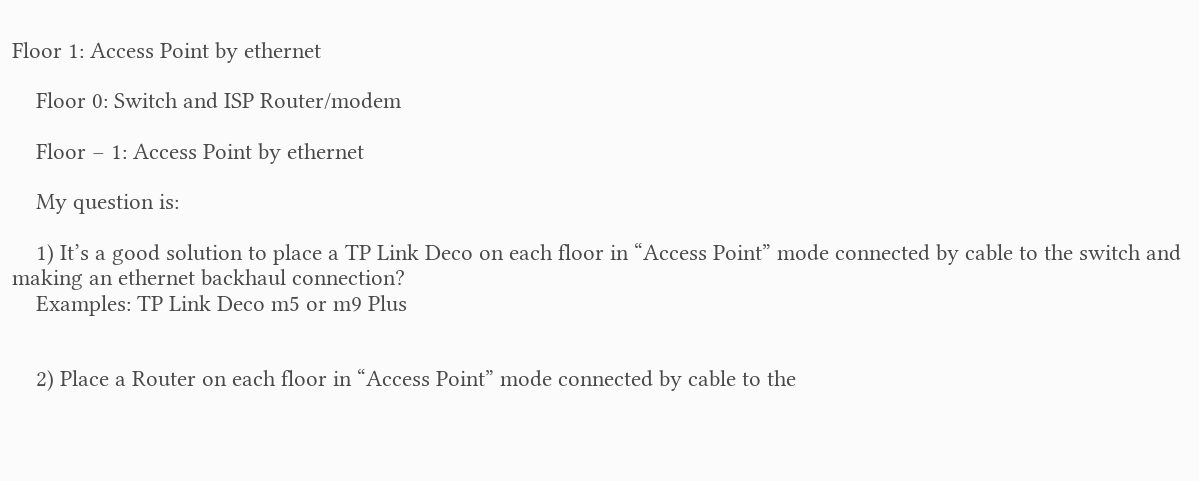Floor 1: Access Point by ethernet

    Floor 0: Switch and ISP Router/modem

    Floor – 1: Access Point by ethernet

    My question is:

    1) It’s a good solution to place a TP Link Deco on each floor in “Access Point” mode connected by cable to the switch and making an ethernet backhaul connection?
    Examples: TP Link Deco m5 or m9 Plus


    2) Place a Router on each floor in “Access Point” mode connected by cable to the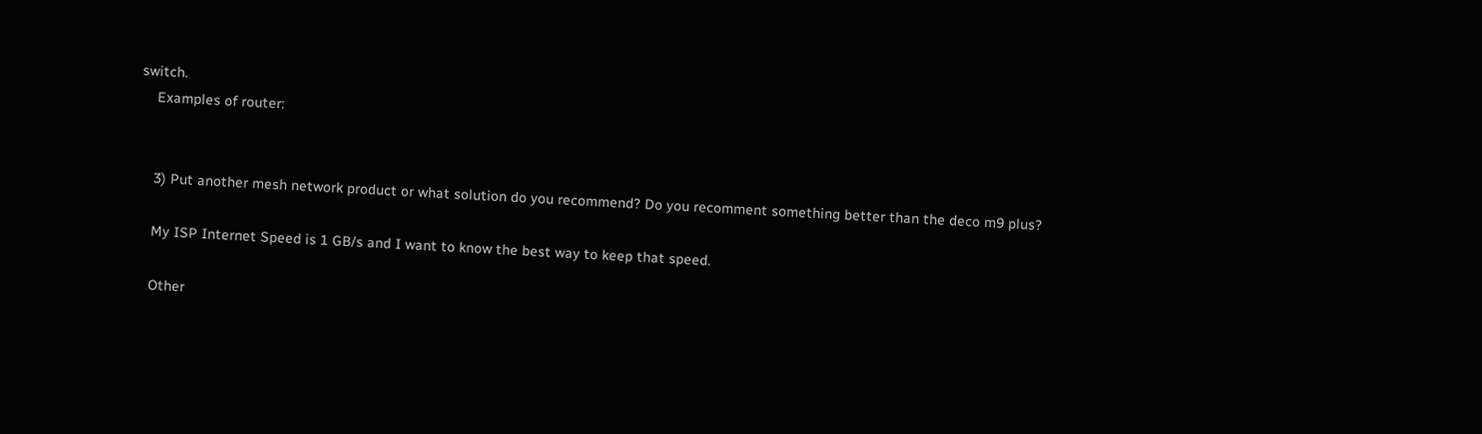switch.
    Examples of router:


    3) Put another mesh network product or what solution do you recommend? Do you recomment something better than the deco m9 plus?

    My ISP Internet Speed is 1 GB/s and I want to know the best way to keep that speed.

    Other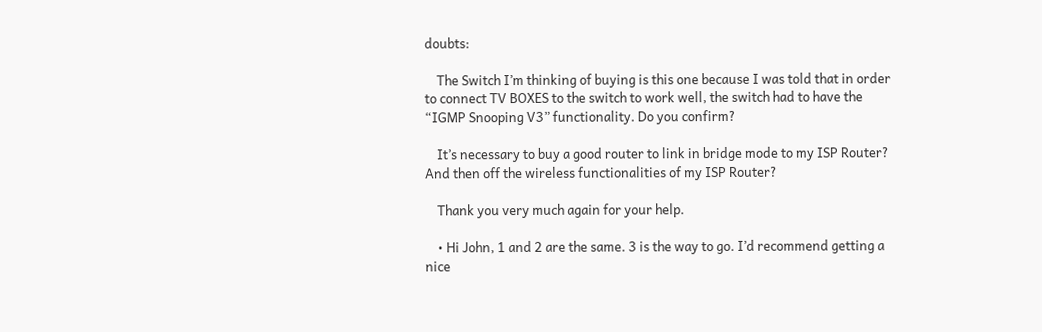doubts:

    The Switch I’m thinking of buying is this one because I was told that in order to connect TV BOXES to the switch to work well, the switch had to have the “IGMP Snooping V3” functionality. Do you confirm?

    It’s necessary to buy a good router to link in bridge mode to my ISP Router? And then off the wireless functionalities of my ISP Router?

    Thank you very much again for your help.

    • Hi John, 1 and 2 are the same. 3 is the way to go. I’d recommend getting a nice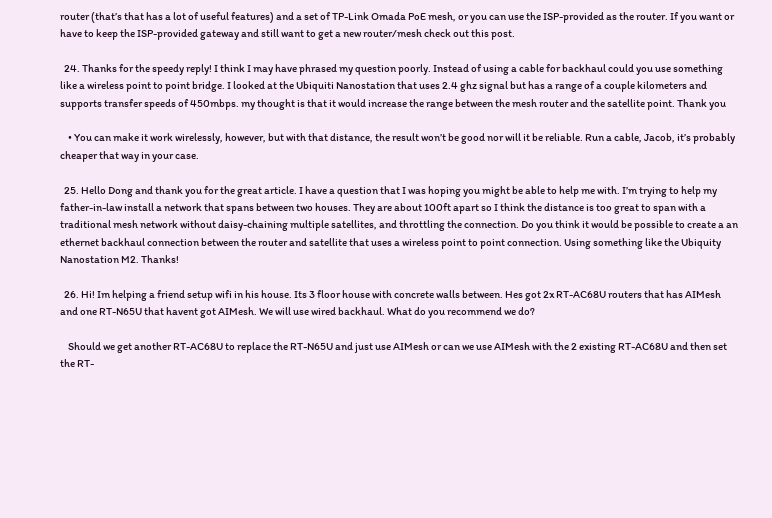router (that’s that has a lot of useful features) and a set of TP-Link Omada PoE mesh, or you can use the ISP-provided as the router. If you want or have to keep the ISP-provided gateway and still want to get a new router/mesh check out this post.

  24. Thanks for the speedy reply! I think I may have phrased my question poorly. Instead of using a cable for backhaul could you use something like a wireless point to point bridge. I looked at the Ubiquiti Nanostation that uses 2.4 ghz signal but has a range of a couple kilometers and supports transfer speeds of 450mbps. my thought is that it would increase the range between the mesh router and the satellite point. Thank you

    • You can make it work wirelessly, however, but with that distance, the result won’t be good nor will it be reliable. Run a cable, Jacob, it’s probably cheaper that way in your case.

  25. Hello Dong and thank you for the great article. I have a question that I was hoping you might be able to help me with. I’m trying to help my father-in-law install a network that spans between two houses. They are about 100ft apart so I think the distance is too great to span with a traditional mesh network without daisy-chaining multiple satellites, and throttling the connection. Do you think it would be possible to create a an ethernet backhaul connection between the router and satellite that uses a wireless point to point connection. Using something like the Ubiquity Nanostation M2. Thanks!

  26. Hi! Im helping a friend setup wifi in his house. Its 3 floor house with concrete walls between. Hes got 2x RT-AC68U routers that has AIMesh and one RT-N65U that havent got AIMesh. We will use wired backhaul. What do you recommend we do?

    Should we get another RT-AC68U to replace the RT-N65U and just use AIMesh or can we use AIMesh with the 2 existing RT-AC68U and then set the RT-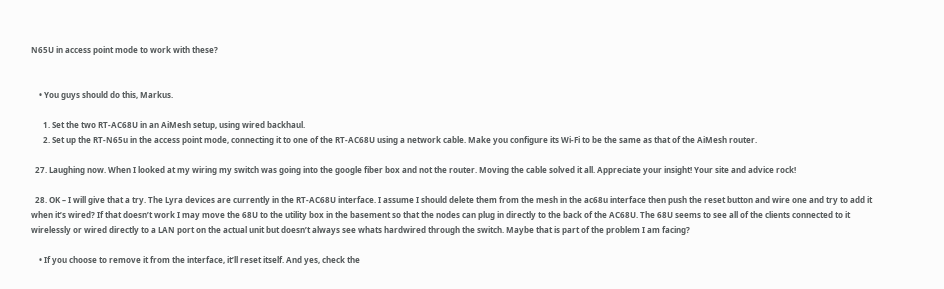N65U in access point mode to work with these?


    • You guys should do this, Markus.

      1. Set the two RT-AC68U in an AiMesh setup, using wired backhaul.
      2. Set up the RT-N65u in the access point mode, connecting it to one of the RT-AC68U using a network cable. Make you configure its Wi-Fi to be the same as that of the AiMesh router.

  27. Laughing now. When I looked at my wiring my switch was going into the google fiber box and not the router. Moving the cable solved it all. Appreciate your insight! Your site and advice rock!

  28. OK – I will give that a try. The Lyra devices are currently in the RT-AC68U interface. I assume I should delete them from the mesh in the ac68u interface then push the reset button and wire one and try to add it when it’s wired? If that doesn’t work I may move the 68U to the utility box in the basement so that the nodes can plug in directly to the back of the AC68U. The 68U seems to see all of the clients connected to it wirelessly or wired directly to a LAN port on the actual unit but doesn’t always see whats hardwired through the switch. Maybe that is part of the problem I am facing?

    • If you choose to remove it from the interface, it’ll reset itself. And yes, check the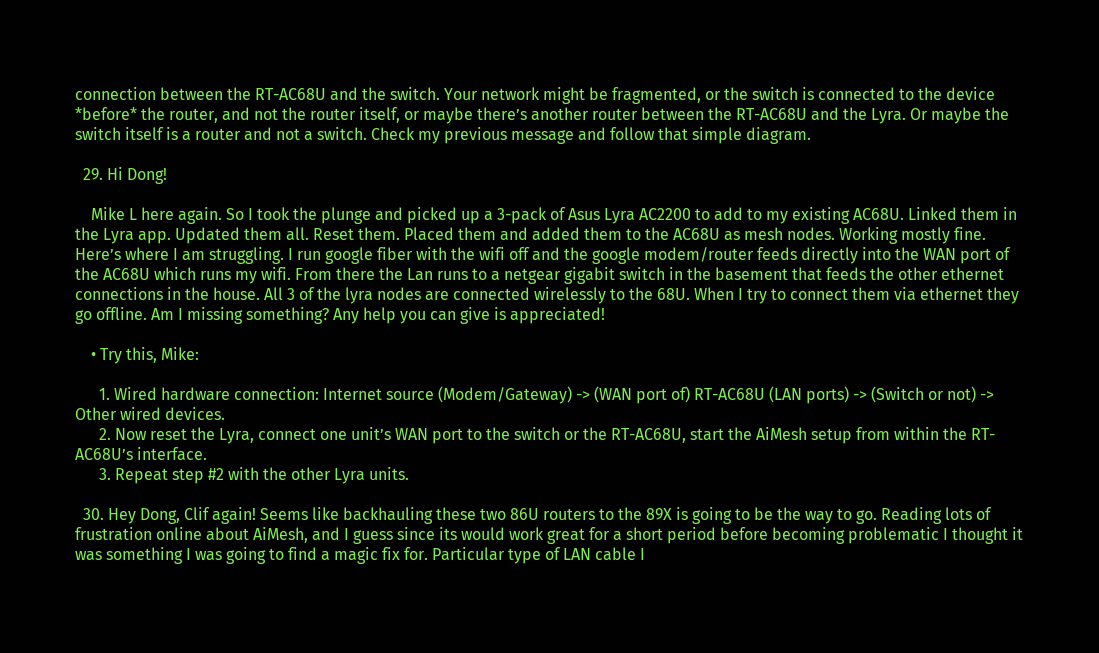connection between the RT-AC68U and the switch. Your network might be fragmented, or the switch is connected to the device *before* the router, and not the router itself, or maybe there’s another router between the RT-AC68U and the Lyra. Or maybe the switch itself is a router and not a switch. Check my previous message and follow that simple diagram.

  29. Hi Dong!

    Mike L here again. So I took the plunge and picked up a 3-pack of Asus Lyra AC2200 to add to my existing AC68U. Linked them in the Lyra app. Updated them all. Reset them. Placed them and added them to the AC68U as mesh nodes. Working mostly fine. Here’s where I am struggling. I run google fiber with the wifi off and the google modem/router feeds directly into the WAN port of the AC68U which runs my wifi. From there the Lan runs to a netgear gigabit switch in the basement that feeds the other ethernet connections in the house. All 3 of the lyra nodes are connected wirelessly to the 68U. When I try to connect them via ethernet they go offline. Am I missing something? Any help you can give is appreciated!

    • Try this, Mike:

      1. Wired hardware connection: Internet source (Modem/Gateway) -> (WAN port of) RT-AC68U (LAN ports) -> (Switch or not) -> Other wired devices.
      2. Now reset the Lyra, connect one unit’s WAN port to the switch or the RT-AC68U, start the AiMesh setup from within the RT-AC68U’s interface.
      3. Repeat step #2 with the other Lyra units.

  30. Hey Dong, Clif again! Seems like backhauling these two 86U routers to the 89X is going to be the way to go. Reading lots of frustration online about AiMesh, and I guess since its would work great for a short period before becoming problematic I thought it was something I was going to find a magic fix for. Particular type of LAN cable I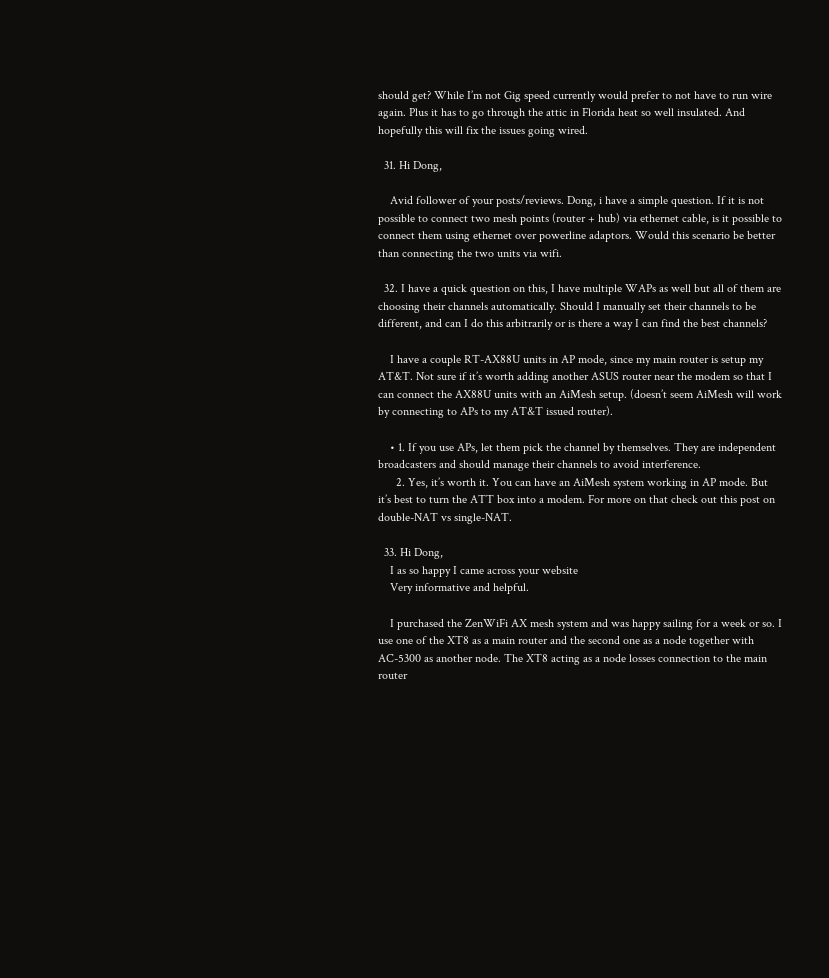should get? While I’m not Gig speed currently would prefer to not have to run wire again. Plus it has to go through the attic in Florida heat so well insulated. And hopefully this will fix the issues going wired.

  31. Hi Dong,

    Avid follower of your posts/reviews. Dong, i have a simple question. If it is not possible to connect two mesh points (router + hub) via ethernet cable, is it possible to connect them using ethernet over powerline adaptors. Would this scenario be better than connecting the two units via wifi.

  32. I have a quick question on this, I have multiple WAPs as well but all of them are choosing their channels automatically. Should I manually set their channels to be different, and can I do this arbitrarily or is there a way I can find the best channels?

    I have a couple RT-AX88U units in AP mode, since my main router is setup my AT&T. Not sure if it’s worth adding another ASUS router near the modem so that I can connect the AX88U units with an AiMesh setup. (doesn’t seem AiMesh will work by connecting to APs to my AT&T issued router).

    • 1. If you use APs, let them pick the channel by themselves. They are independent broadcasters and should manage their channels to avoid interference.
      2. Yes, it’s worth it. You can have an AiMesh system working in AP mode. But it’s best to turn the ATT box into a modem. For more on that check out this post on double-NAT vs single-NAT.

  33. Hi Dong,
    I as so happy I came across your website
    Very informative and helpful.

    I purchased the ZenWiFi AX mesh system and was happy sailing for a week or so. I use one of the XT8 as a main router and the second one as a node together with AC-5300 as another node. The XT8 acting as a node losses connection to the main router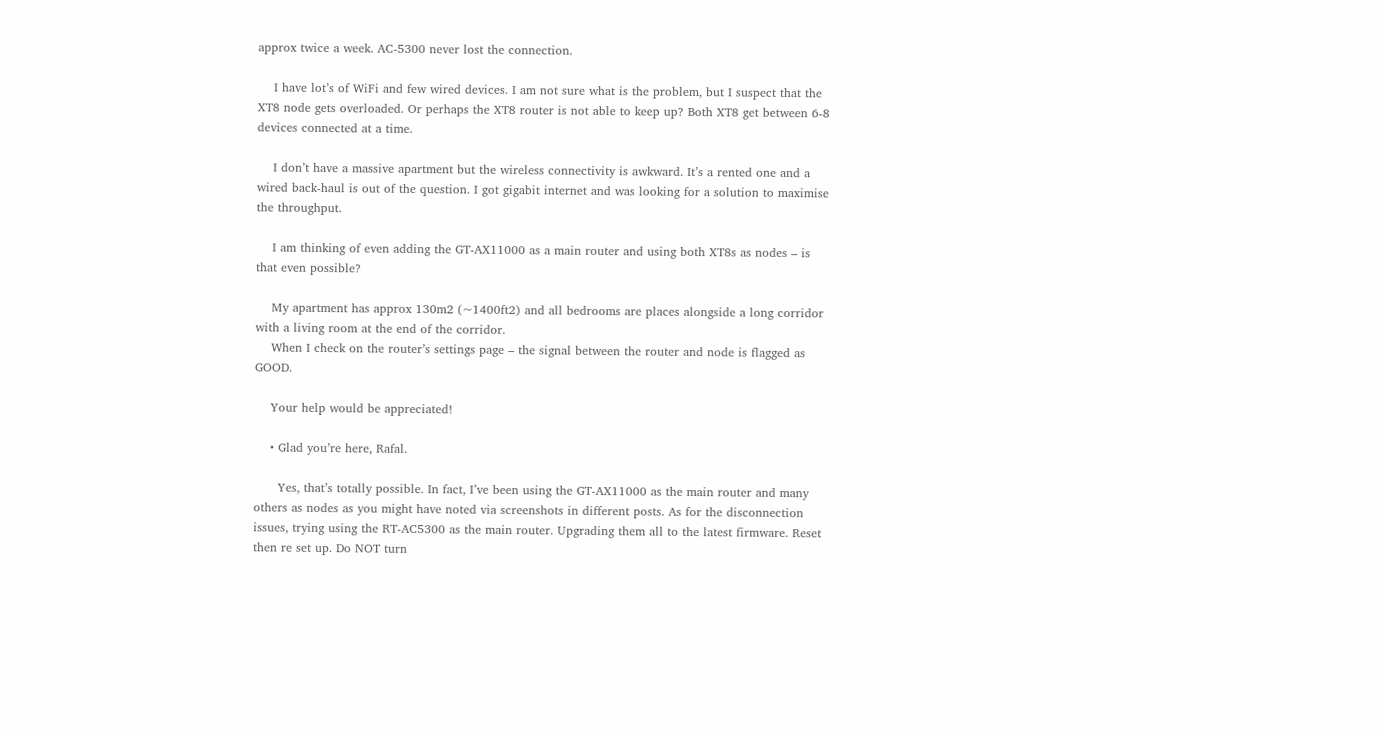approx twice a week. AC-5300 never lost the connection.

    I have lot’s of WiFi and few wired devices. I am not sure what is the problem, but I suspect that the XT8 node gets overloaded. Or perhaps the XT8 router is not able to keep up? Both XT8 get between 6-8 devices connected at a time.

    I don’t have a massive apartment but the wireless connectivity is awkward. It’s a rented one and a wired back-haul is out of the question. I got gigabit internet and was looking for a solution to maximise the throughput.

    I am thinking of even adding the GT-AX11000 as a main router and using both XT8s as nodes – is that even possible?

    My apartment has approx 130m2 (~1400ft2) and all bedrooms are places alongside a long corridor with a living room at the end of the corridor.
    When I check on the router’s settings page – the signal between the router and node is flagged as GOOD.

    Your help would be appreciated!

    • Glad you’re here, Rafal.

      Yes, that’s totally possible. In fact, I’ve been using the GT-AX11000 as the main router and many others as nodes as you might have noted via screenshots in different posts. As for the disconnection issues, trying using the RT-AC5300 as the main router. Upgrading them all to the latest firmware. Reset then re set up. Do NOT turn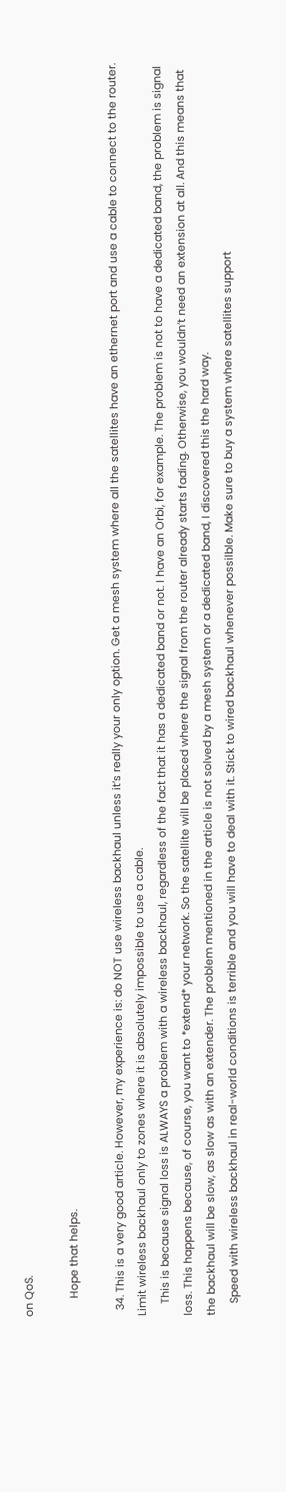on QoS.

      Hope that helps.

  34. This is a very good article. However, my experience is: do NOT use wireless backhaul unless it’s really your only option. Get a mesh system where all the satellites have an ethernet port and use a cable to connect to the router. Limit wireless backhaul only to zones where it is absolutely impossible to use a cable.
    This is because signal loss is ALWAYS a problem with a wireless backhaul, regardless of the fact that it has a dedicated band or not. I have an Orbi, for example. The problem is not to have a dedicated band, the problem is signal loss. This happens because, of course, you want to *extend* your network. So the satellite will be placed where the signal from the router already starts fading. Otherwise, you wouldn’t need an extension at all. And this means that the backhaul will be slow, as slow as with an extender. The problem mentioned in the article is not solved by a mesh system or a dedicated band, I discovered this the hard way.
    Speed with wireless backhaul in real-world conditions is terrible and you will have to deal with it. Stick to wired backhaul whenever possilble. Make sure to buy a system where satellites support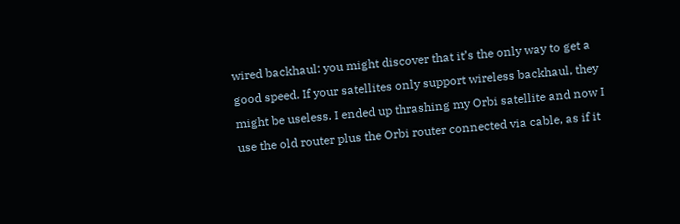wired backhaul: you might discover that it’s the only way to get a good speed. If your satellites only support wireless backhaul, they might be useless. I ended up thrashing my Orbi satellite and now I use the old router plus the Orbi router connected via cable, as if it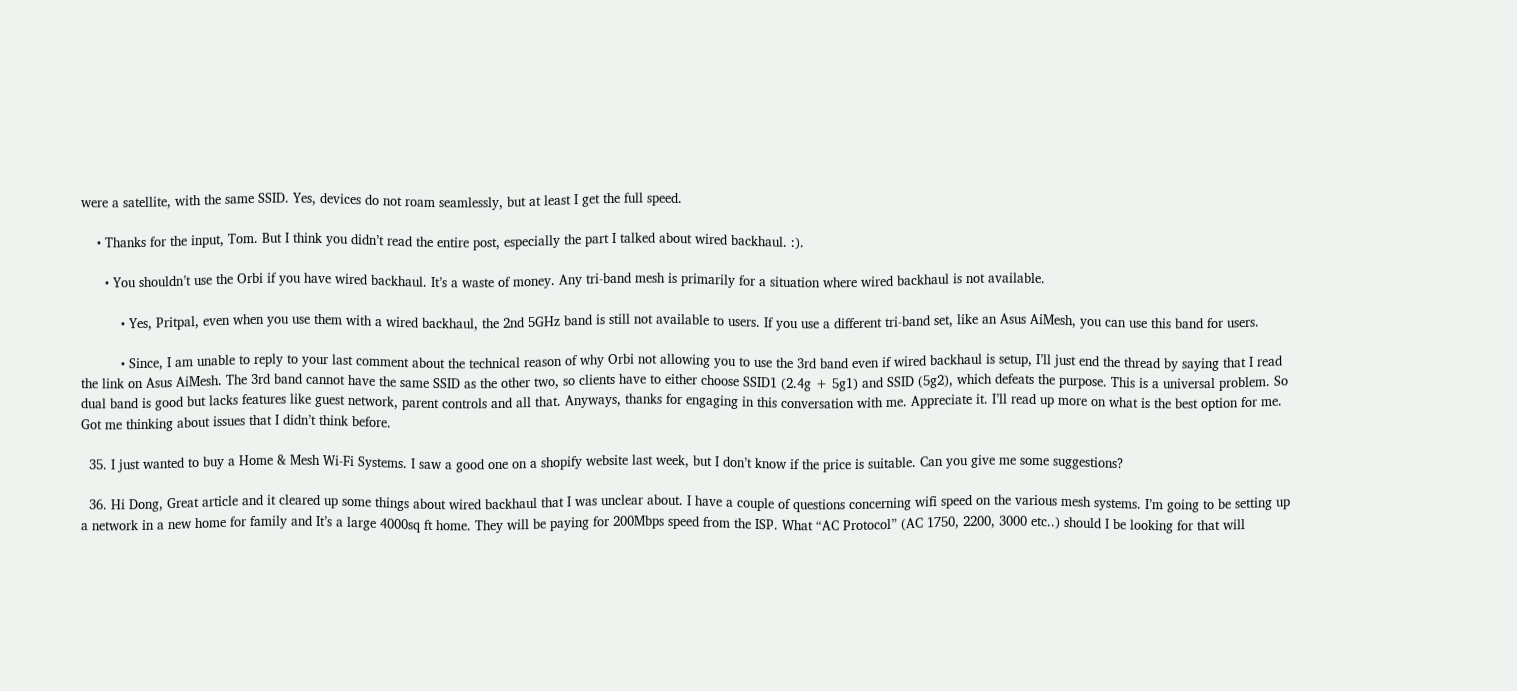were a satellite, with the same SSID. Yes, devices do not roam seamlessly, but at least I get the full speed.

    • Thanks for the input, Tom. But I think you didn’t read the entire post, especially the part I talked about wired backhaul. :).

      • You shouldn’t use the Orbi if you have wired backhaul. It’s a waste of money. Any tri-band mesh is primarily for a situation where wired backhaul is not available.

          • Yes, Pritpal, even when you use them with a wired backhaul, the 2nd 5GHz band is still not available to users. If you use a different tri-band set, like an Asus AiMesh, you can use this band for users.

          • Since, I am unable to reply to your last comment about the technical reason of why Orbi not allowing you to use the 3rd band even if wired backhaul is setup, I’ll just end the thread by saying that I read the link on Asus AiMesh. The 3rd band cannot have the same SSID as the other two, so clients have to either choose SSID1 (2.4g + 5g1) and SSID (5g2), which defeats the purpose. This is a universal problem. So dual band is good but lacks features like guest network, parent controls and all that. Anyways, thanks for engaging in this conversation with me. Appreciate it. I’ll read up more on what is the best option for me. Got me thinking about issues that I didn’t think before.

  35. I just wanted to buy a Home & Mesh Wi-Fi Systems. I saw a good one on a shopify website last week, but I don’t know if the price is suitable. Can you give me some suggestions?

  36. Hi Dong, Great article and it cleared up some things about wired backhaul that I was unclear about. I have a couple of questions concerning wifi speed on the various mesh systems. I’m going to be setting up a network in a new home for family and It’s a large 4000sq ft home. They will be paying for 200Mbps speed from the ISP. What “AC Protocol” (AC 1750, 2200, 3000 etc..) should I be looking for that will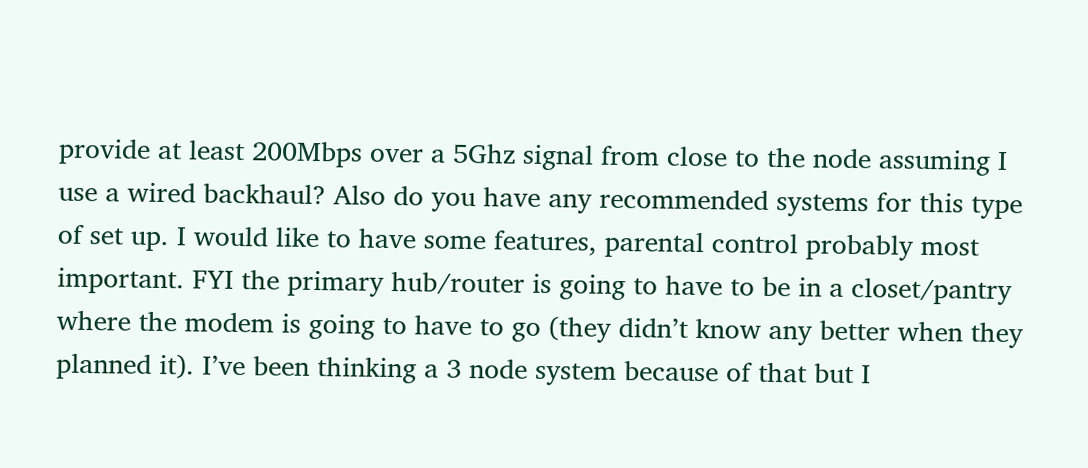provide at least 200Mbps over a 5Ghz signal from close to the node assuming I use a wired backhaul? Also do you have any recommended systems for this type of set up. I would like to have some features, parental control probably most important. FYI the primary hub/router is going to have to be in a closet/pantry where the modem is going to have to go (they didn’t know any better when they planned it). I’ve been thinking a 3 node system because of that but I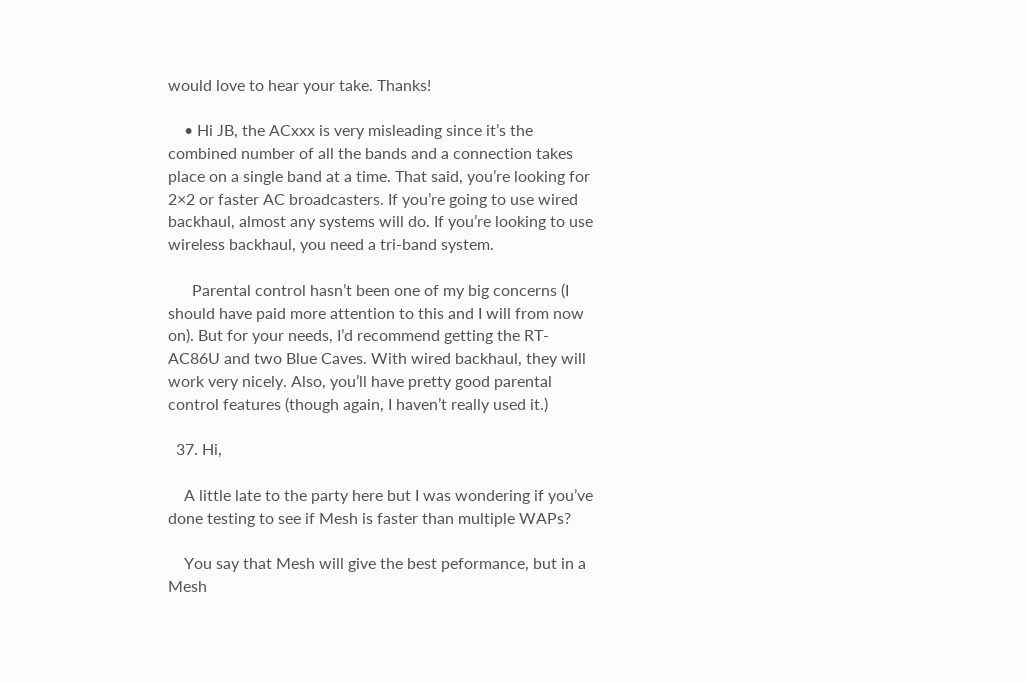would love to hear your take. Thanks!

    • Hi JB, the ACxxx is very misleading since it’s the combined number of all the bands and a connection takes place on a single band at a time. That said, you’re looking for 2×2 or faster AC broadcasters. If you’re going to use wired backhaul, almost any systems will do. If you’re looking to use wireless backhaul, you need a tri-band system.

      Parental control hasn’t been one of my big concerns (I should have paid more attention to this and I will from now on). But for your needs, I’d recommend getting the RT-AC86U and two Blue Caves. With wired backhaul, they will work very nicely. Also, you’ll have pretty good parental control features (though again, I haven’t really used it.)

  37. Hi,

    A little late to the party here but I was wondering if you’ve done testing to see if Mesh is faster than multiple WAPs?

    You say that Mesh will give the best peformance, but in a Mesh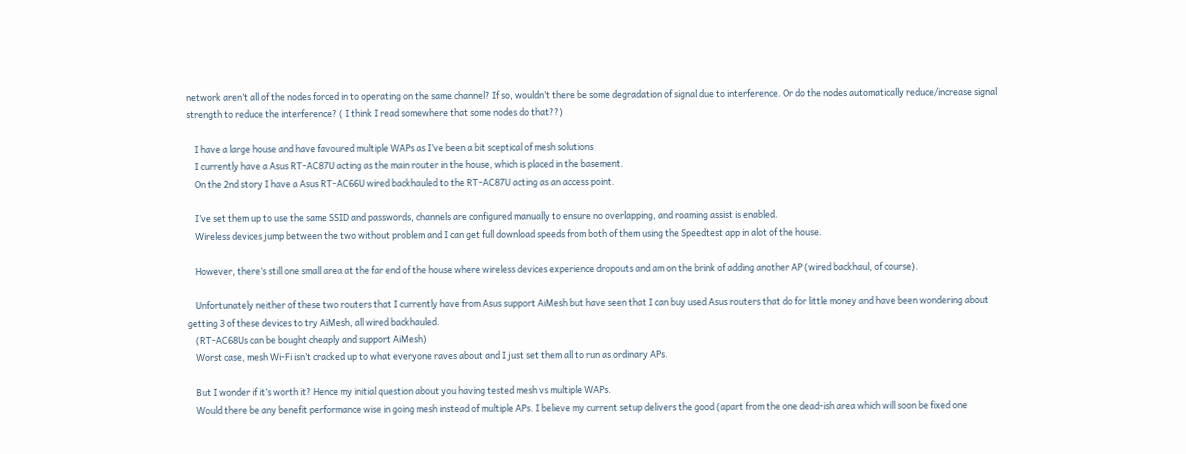network aren’t all of the nodes forced in to operating on the same channel? If so, wouldn’t there be some degradation of signal due to interference. Or do the nodes automatically reduce/increase signal strength to reduce the interference? ( I think I read somewhere that some nodes do that??)

    I have a large house and have favoured multiple WAPs as I’ve been a bit sceptical of mesh solutions
    I currently have a Asus RT-AC87U acting as the main router in the house, which is placed in the basement.
    On the 2nd story I have a Asus RT-AC66U wired backhauled to the RT-AC87U acting as an access point.

    I’ve set them up to use the same SSID and passwords, channels are configured manually to ensure no overlapping, and roaming assist is enabled.
    Wireless devices jump between the two without problem and I can get full download speeds from both of them using the Speedtest app in alot of the house.

    However, there’s still one small area at the far end of the house where wireless devices experience dropouts and am on the brink of adding another AP (wired backhaul, of course).

    Unfortunately neither of these two routers that I currently have from Asus support AiMesh but have seen that I can buy used Asus routers that do for little money and have been wondering about getting 3 of these devices to try AiMesh, all wired backhauled.
    (RT-AC68Us can be bought cheaply and support AiMesh)
    Worst case, mesh Wi-Fi isn’t cracked up to what everyone raves about and I just set them all to run as ordinary APs.

    But I wonder if it’s worth it? Hence my initial question about you having tested mesh vs multiple WAPs.
    Would there be any benefit performance wise in going mesh instead of multiple APs. I believe my current setup delivers the good (apart from the one dead-ish area which will soon be fixed one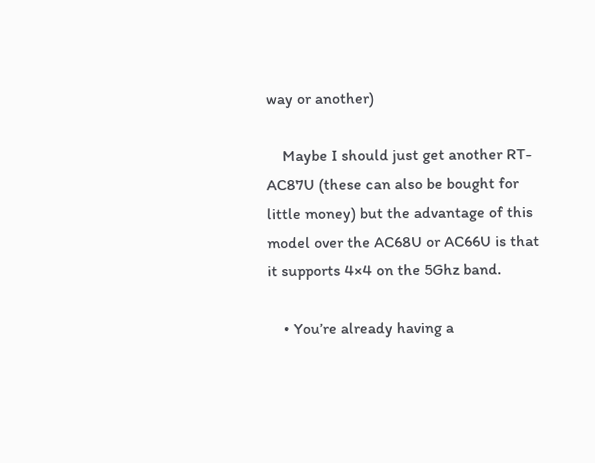way or another)

    Maybe I should just get another RT-AC87U (these can also be bought for little money) but the advantage of this model over the AC68U or AC66U is that it supports 4×4 on the 5Ghz band.

    • You’re already having a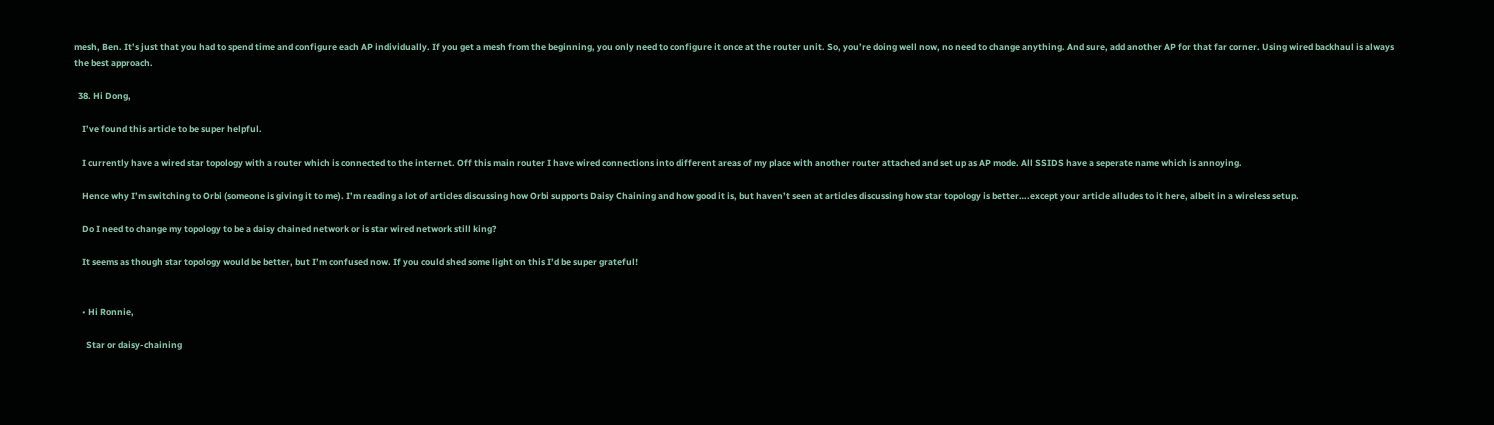mesh, Ben. It’s just that you had to spend time and configure each AP individually. If you get a mesh from the beginning, you only need to configure it once at the router unit. So, you’re doing well now, no need to change anything. And sure, add another AP for that far corner. Using wired backhaul is always the best approach.

  38. Hi Dong,

    I’ve found this article to be super helpful.

    I currently have a wired star topology with a router which is connected to the internet. Off this main router I have wired connections into different areas of my place with another router attached and set up as AP mode. All SSIDS have a seperate name which is annoying.

    Hence why I’m switching to Orbi (someone is giving it to me). I’m reading a lot of articles discussing how Orbi supports Daisy Chaining and how good it is, but haven’t seen at articles discussing how star topology is better….except your article alludes to it here, albeit in a wireless setup.

    Do I need to change my topology to be a daisy chained network or is star wired network still king?

    It seems as though star topology would be better, but I’m confused now. If you could shed some light on this I’d be super grateful!


    • Hi Ronnie,

      Star or daisy-chaining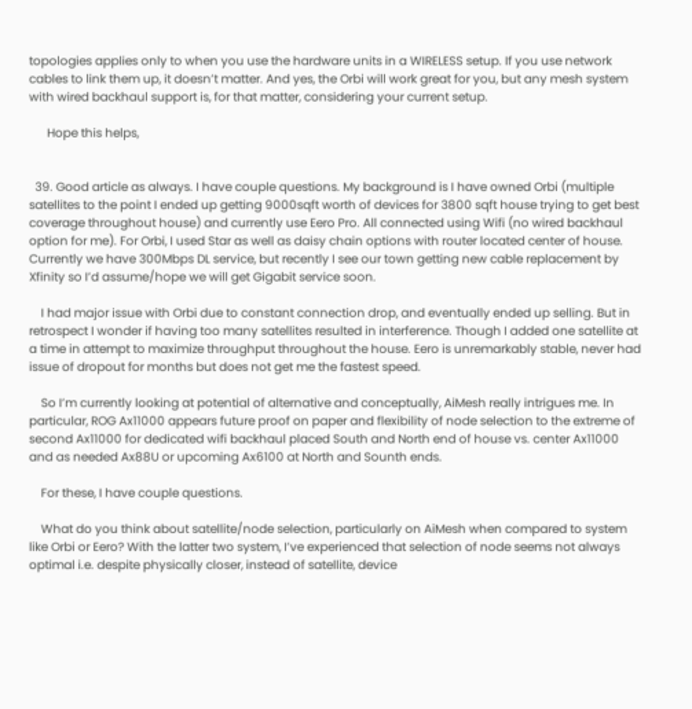topologies applies only to when you use the hardware units in a WIRELESS setup. If you use network cables to link them up, it doesn’t matter. And yes, the Orbi will work great for you, but any mesh system with wired backhaul support is, for that matter, considering your current setup.

      Hope this helps,


  39. Good article as always. I have couple questions. My background is I have owned Orbi (multiple satellites to the point I ended up getting 9000sqft worth of devices for 3800 sqft house trying to get best coverage throughout house) and currently use Eero Pro. All connected using Wifi (no wired backhaul option for me). For Orbi, I used Star as well as daisy chain options with router located center of house. Currently we have 300Mbps DL service, but recently I see our town getting new cable replacement by Xfinity so I’d assume/hope we will get Gigabit service soon.

    I had major issue with Orbi due to constant connection drop, and eventually ended up selling. But in retrospect I wonder if having too many satellites resulted in interference. Though I added one satellite at a time in attempt to maximize throughput throughout the house. Eero is unremarkably stable, never had issue of dropout for months but does not get me the fastest speed.

    So I’m currently looking at potential of alternative and conceptually, AiMesh really intrigues me. In particular, ROG Ax11000 appears future proof on paper and flexibility of node selection to the extreme of second Ax11000 for dedicated wifi backhaul placed South and North end of house vs. center Ax11000 and as needed Ax88U or upcoming Ax6100 at North and Sounth ends.

    For these, I have couple questions.

    What do you think about satellite/node selection, particularly on AiMesh when compared to system like Orbi or Eero? With the latter two system, I’ve experienced that selection of node seems not always optimal i.e. despite physically closer, instead of satellite, device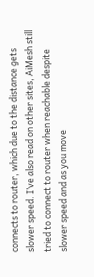connects to router, which due to the distance gets slower speed. I’ve also read on other sites, AiMesh still tried to connect to router when reachable despite slower speed and as you move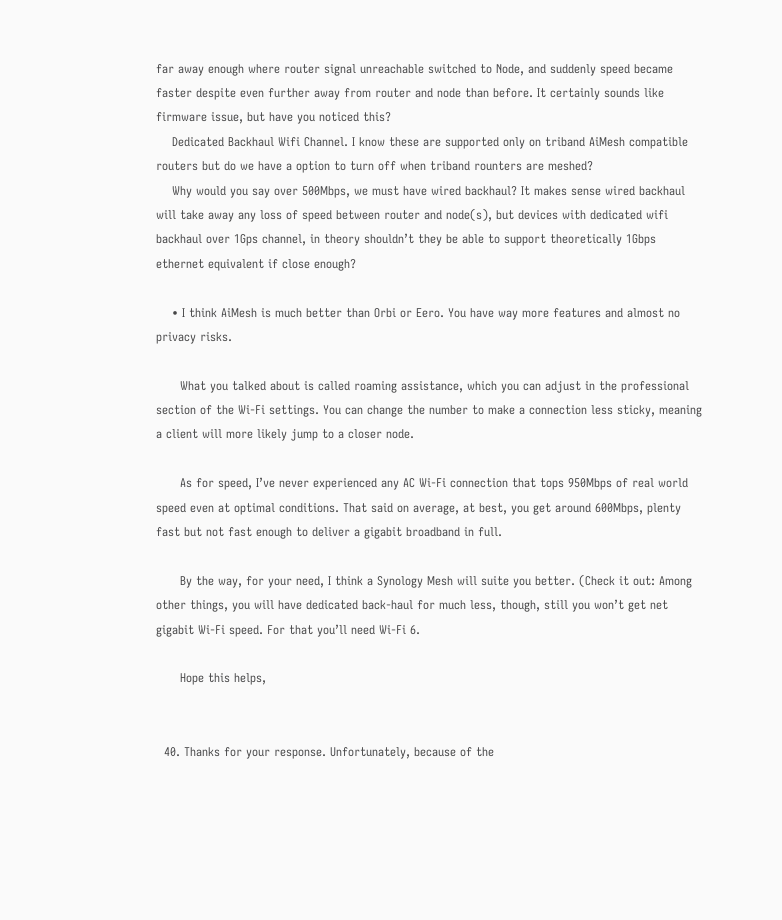far away enough where router signal unreachable switched to Node, and suddenly speed became faster despite even further away from router and node than before. It certainly sounds like firmware issue, but have you noticed this?
    Dedicated Backhaul Wifi Channel. I know these are supported only on triband AiMesh compatible routers but do we have a option to turn off when triband rounters are meshed?
    Why would you say over 500Mbps, we must have wired backhaul? It makes sense wired backhaul will take away any loss of speed between router and node(s), but devices with dedicated wifi backhaul over 1Gps channel, in theory shouldn’t they be able to support theoretically 1Gbps ethernet equivalent if close enough?

    • I think AiMesh is much better than Orbi or Eero. You have way more features and almost no privacy risks.

      What you talked about is called roaming assistance, which you can adjust in the professional section of the Wi-Fi settings. You can change the number to make a connection less sticky, meaning a client will more likely jump to a closer node.

      As for speed, I’ve never experienced any AC Wi-Fi connection that tops 950Mbps of real world speed even at optimal conditions. That said on average, at best, you get around 600Mbps, plenty fast but not fast enough to deliver a gigabit broadband in full.

      By the way, for your need, I think a Synology Mesh will suite you better. (Check it out: Among other things, you will have dedicated back-haul for much less, though, still you won’t get net gigabit Wi-Fi speed. For that you’ll need Wi-Fi 6.

      Hope this helps,


  40. Thanks for your response. Unfortunately, because of the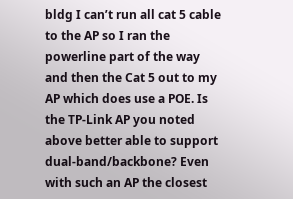bldg I can’t run all cat 5 cable to the AP so I ran the powerline part of the way and then the Cat 5 out to my AP which does use a POE. Is the TP-Link AP you noted above better able to support dual-band/backbone? Even with such an AP the closest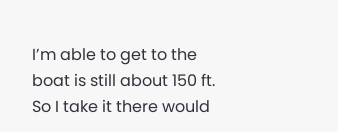I’m able to get to the boat is still about 150 ft. So I take it there would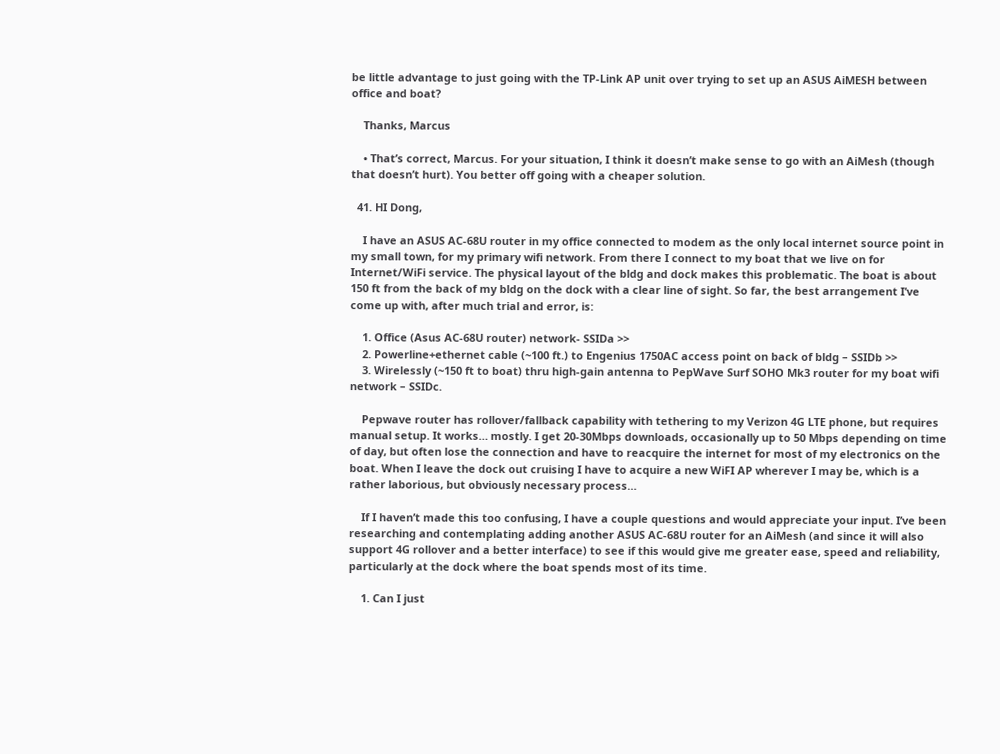be little advantage to just going with the TP-Link AP unit over trying to set up an ASUS AiMESH between office and boat?

    Thanks, Marcus

    • That’s correct, Marcus. For your situation, I think it doesn’t make sense to go with an AiMesh (though that doesn’t hurt). You better off going with a cheaper solution.

  41. HI Dong,

    I have an ASUS AC-68U router in my office connected to modem as the only local internet source point in my small town, for my primary wifi network. From there I connect to my boat that we live on for Internet/WiFi service. The physical layout of the bldg and dock makes this problematic. The boat is about 150 ft from the back of my bldg on the dock with a clear line of sight. So far, the best arrangement I’ve come up with, after much trial and error, is:

    1. Office (Asus AC-68U router) network- SSIDa >>
    2. Powerline+ethernet cable (~100 ft.) to Engenius 1750AC access point on back of bldg – SSIDb >>
    3. Wirelessly (~150 ft to boat) thru high-gain antenna to PepWave Surf SOHO Mk3 router for my boat wifi network – SSIDc.

    Pepwave router has rollover/fallback capability with tethering to my Verizon 4G LTE phone, but requires manual setup. It works… mostly. I get 20-30Mbps downloads, occasionally up to 50 Mbps depending on time of day, but often lose the connection and have to reacquire the internet for most of my electronics on the boat. When I leave the dock out cruising I have to acquire a new WiFI AP wherever I may be, which is a rather laborious, but obviously necessary process…

    If I haven’t made this too confusing, I have a couple questions and would appreciate your input. I’ve been researching and contemplating adding another ASUS AC-68U router for an AiMesh (and since it will also support 4G rollover and a better interface) to see if this would give me greater ease, speed and reliability, particularly at the dock where the boat spends most of its time.

    1. Can I just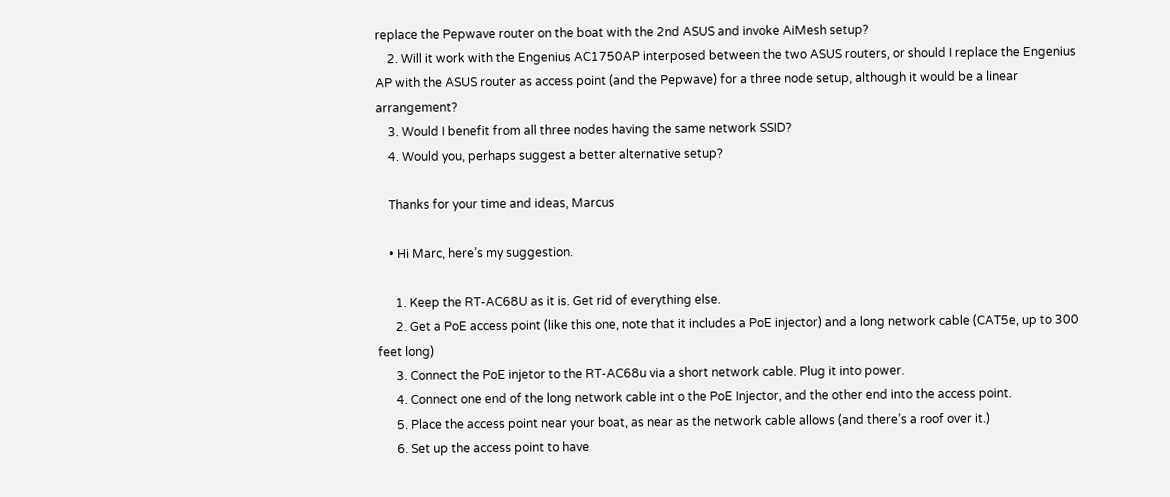replace the Pepwave router on the boat with the 2nd ASUS and invoke AiMesh setup?
    2. Will it work with the Engenius AC1750AP interposed between the two ASUS routers, or should I replace the Engenius AP with the ASUS router as access point (and the Pepwave) for a three node setup, although it would be a linear arrangement?
    3. Would I benefit from all three nodes having the same network SSID?
    4. Would you, perhaps suggest a better alternative setup?

    Thanks for your time and ideas, Marcus

    • Hi Marc, here’s my suggestion.

      1. Keep the RT-AC68U as it is. Get rid of everything else.
      2. Get a PoE access point (like this one, note that it includes a PoE injector) and a long network cable (CAT5e, up to 300 feet long)
      3. Connect the PoE injetor to the RT-AC68u via a short network cable. Plug it into power.
      4. Connect one end of the long network cable int o the PoE Injector, and the other end into the access point.
      5. Place the access point near your boat, as near as the network cable allows (and there’s a roof over it.)
      6. Set up the access point to have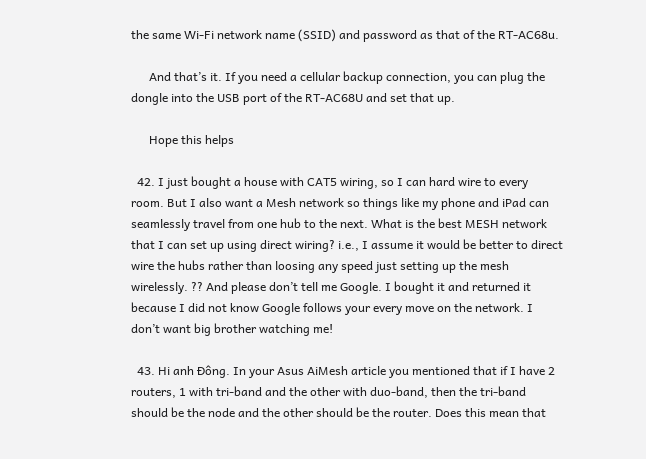the same Wi-Fi network name (SSID) and password as that of the RT-AC68u.

      And that’s it. If you need a cellular backup connection, you can plug the dongle into the USB port of the RT-AC68U and set that up.

      Hope this helps

  42. I just bought a house with CAT5 wiring, so I can hard wire to every room. But I also want a Mesh network so things like my phone and iPad can seamlessly travel from one hub to the next. What is the best MESH network that I can set up using direct wiring? i.e., I assume it would be better to direct wire the hubs rather than loosing any speed just setting up the mesh wirelessly. ?? And please don’t tell me Google. I bought it and returned it because I did not know Google follows your every move on the network. I don’t want big brother watching me!

  43. Hi anh Đông. In your Asus AiMesh article you mentioned that if I have 2 routers, 1 with tri-band and the other with duo-band, then the tri-band should be the node and the other should be the router. Does this mean that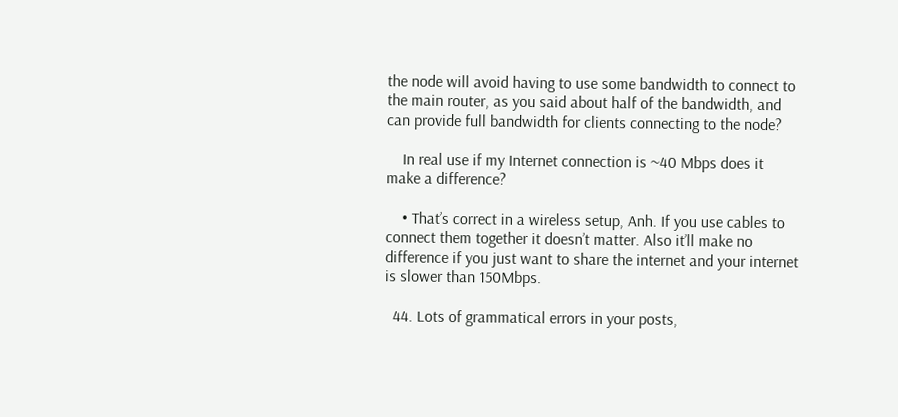the node will avoid having to use some bandwidth to connect to the main router, as you said about half of the bandwidth, and can provide full bandwidth for clients connecting to the node?

    In real use if my Internet connection is ~40 Mbps does it make a difference?

    • That’s correct in a wireless setup, Anh. If you use cables to connect them together it doesn’t matter. Also it’ll make no difference if you just want to share the internet and your internet is slower than 150Mbps.

  44. Lots of grammatical errors in your posts,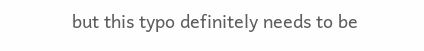but this typo definitely needs to be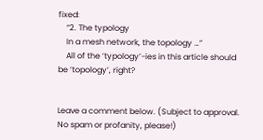fixed:
    “2. The typology
    In a mesh network, the topology …”
    All of the ‘typology’-ies in this article should be ‘topology’, right?


Leave a comment below. (Subject to approval. No spam or profanity, please!)